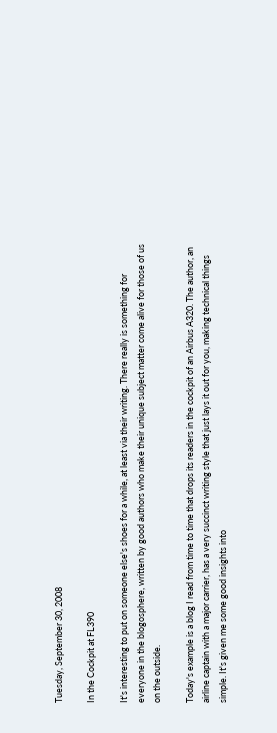Tuesday, September 30, 2008

In the Cockpit at FL390

It's interesting to put on someone else's shoes for a while, at least via their writing. There really is something for everyone in the blogosphere, written by good authors who make their unique subject matter come alive for those of us on the outside.

Today's example is a blog I read from time to time that drops its readers in the cockpit of an Airbus A320. The author, an airline captain with a major carrier, has a very succinct writing style that just lays it out for you, making technical things simple. It's given me some good insights into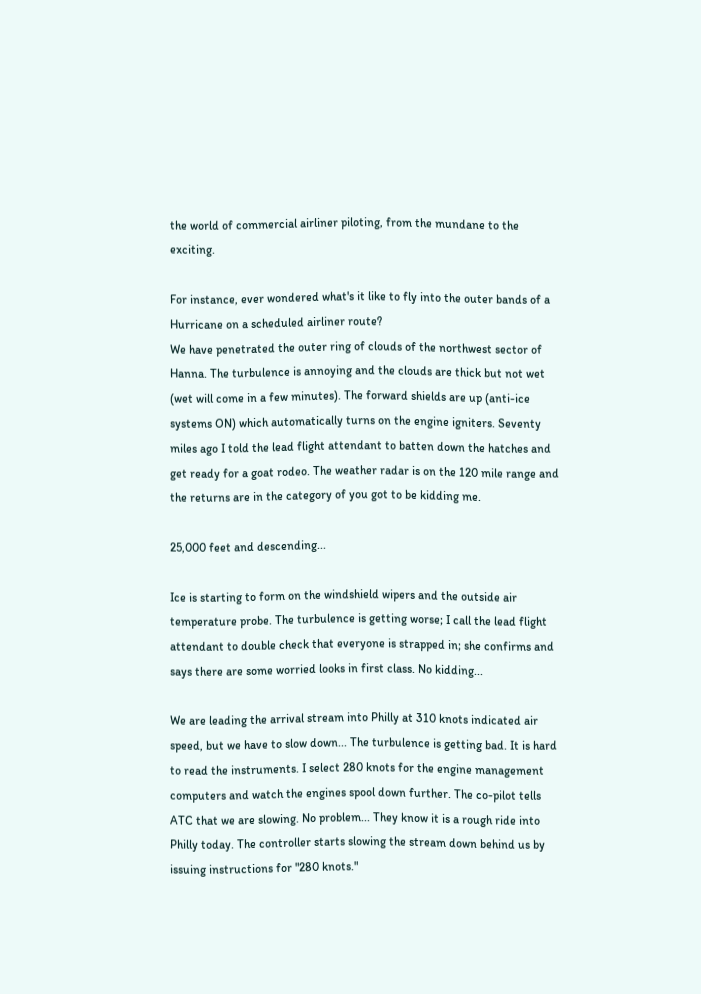the world of commercial airliner piloting, from the mundane to the exciting.

For instance, ever wondered what's it like to fly into the outer bands of a Hurricane on a scheduled airliner route?
We have penetrated the outer ring of clouds of the northwest sector of Hanna. The turbulence is annoying and the clouds are thick but not wet (wet will come in a few minutes). The forward shields are up (anti-ice systems ON) which automatically turns on the engine igniters. Seventy miles ago I told the lead flight attendant to batten down the hatches and get ready for a goat rodeo. The weather radar is on the 120 mile range and the returns are in the category of you got to be kidding me.

25,000 feet and descending...

Ice is starting to form on the windshield wipers and the outside air temperature probe. The turbulence is getting worse; I call the lead flight attendant to double check that everyone is strapped in; she confirms and says there are some worried looks in first class. No kidding...

We are leading the arrival stream into Philly at 310 knots indicated air speed, but we have to slow down... The turbulence is getting bad. It is hard to read the instruments. I select 280 knots for the engine management computers and watch the engines spool down further. The co-pilot tells ATC that we are slowing. No problem... They know it is a rough ride into Philly today. The controller starts slowing the stream down behind us by issuing instructions for "280 knots."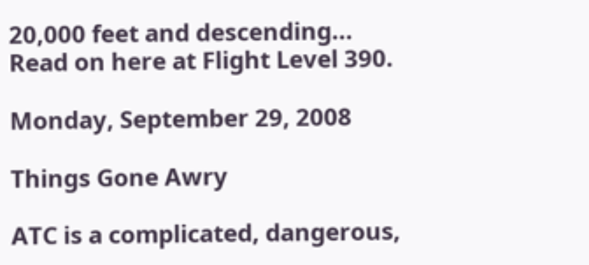20,000 feet and descending...
Read on here at Flight Level 390.

Monday, September 29, 2008

Things Gone Awry

ATC is a complicated, dangerous,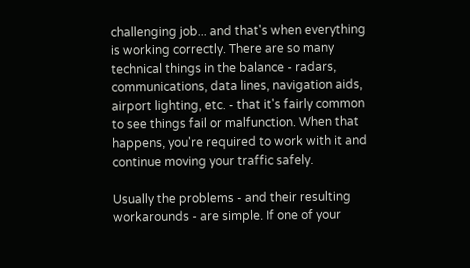challenging job... and that's when everything is working correctly. There are so many technical things in the balance - radars, communications, data lines, navigation aids, airport lighting, etc. - that it's fairly common to see things fail or malfunction. When that happens, you're required to work with it and continue moving your traffic safely.

Usually the problems - and their resulting workarounds - are simple. If one of your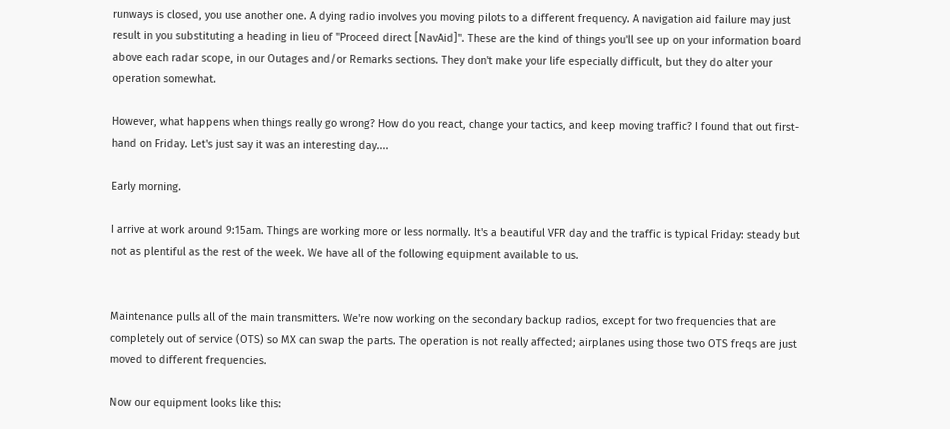runways is closed, you use another one. A dying radio involves you moving pilots to a different frequency. A navigation aid failure may just result in you substituting a heading in lieu of "Proceed direct [NavAid]". These are the kind of things you'll see up on your information board above each radar scope, in our Outages and/or Remarks sections. They don't make your life especially difficult, but they do alter your operation somewhat.

However, what happens when things really go wrong? How do you react, change your tactics, and keep moving traffic? I found that out first-hand on Friday. Let's just say it was an interesting day....

Early morning.

I arrive at work around 9:15am. Things are working more or less normally. It's a beautiful VFR day and the traffic is typical Friday: steady but not as plentiful as the rest of the week. We have all of the following equipment available to us.


Maintenance pulls all of the main transmitters. We're now working on the secondary backup radios, except for two frequencies that are completely out of service (OTS) so MX can swap the parts. The operation is not really affected; airplanes using those two OTS freqs are just moved to different frequencies.

Now our equipment looks like this: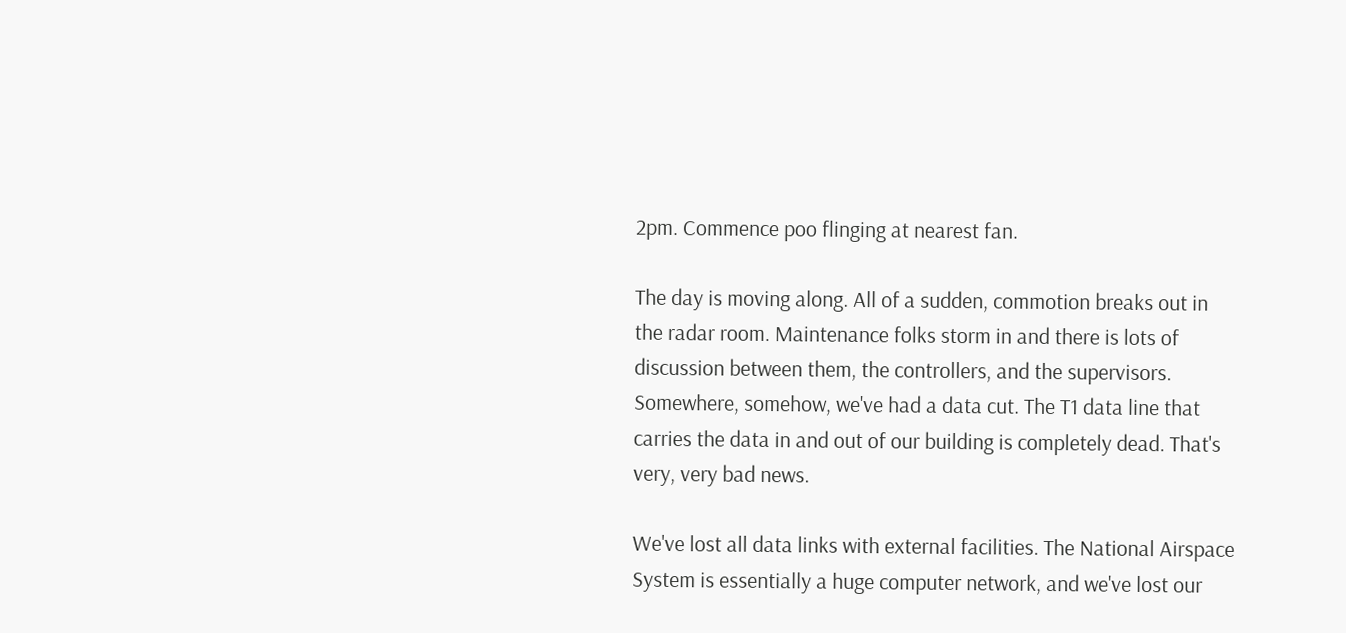2pm. Commence poo flinging at nearest fan.

The day is moving along. All of a sudden, commotion breaks out in the radar room. Maintenance folks storm in and there is lots of discussion between them, the controllers, and the supervisors. Somewhere, somehow, we've had a data cut. The T1 data line that carries the data in and out of our building is completely dead. That's very, very bad news.

We've lost all data links with external facilities. The National Airspace System is essentially a huge computer network, and we've lost our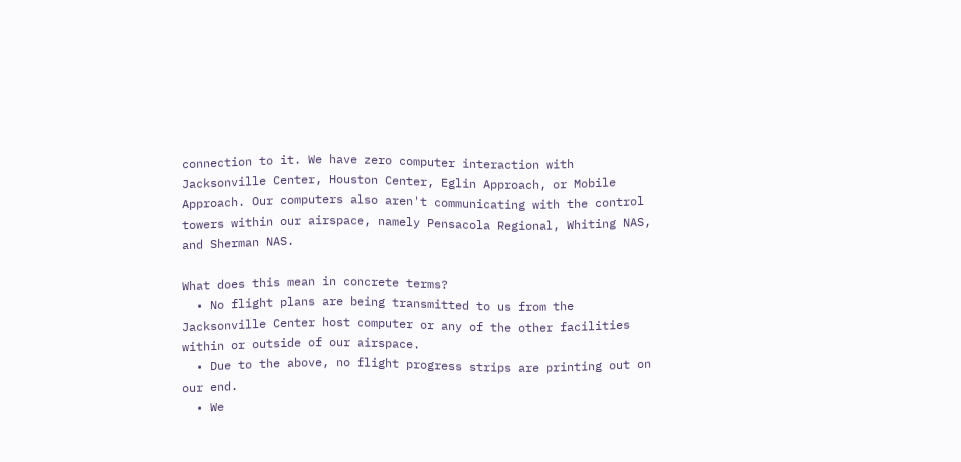connection to it. We have zero computer interaction with Jacksonville Center, Houston Center, Eglin Approach, or Mobile Approach. Our computers also aren't communicating with the control towers within our airspace, namely Pensacola Regional, Whiting NAS, and Sherman NAS.

What does this mean in concrete terms?
  • No flight plans are being transmitted to us from the Jacksonville Center host computer or any of the other facilities within or outside of our airspace.
  • Due to the above, no flight progress strips are printing out on our end.
  • We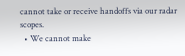cannot take or receive handoffs via our radar scopes.
  • We cannot make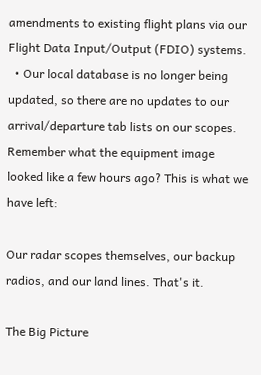amendments to existing flight plans via our Flight Data Input/Output (FDIO) systems.
  • Our local database is no longer being updated, so there are no updates to our arrival/departure tab lists on our scopes.
Remember what the equipment image looked like a few hours ago? This is what we have left:

Our radar scopes themselves, our backup radios, and our land lines. That's it.

The Big Picture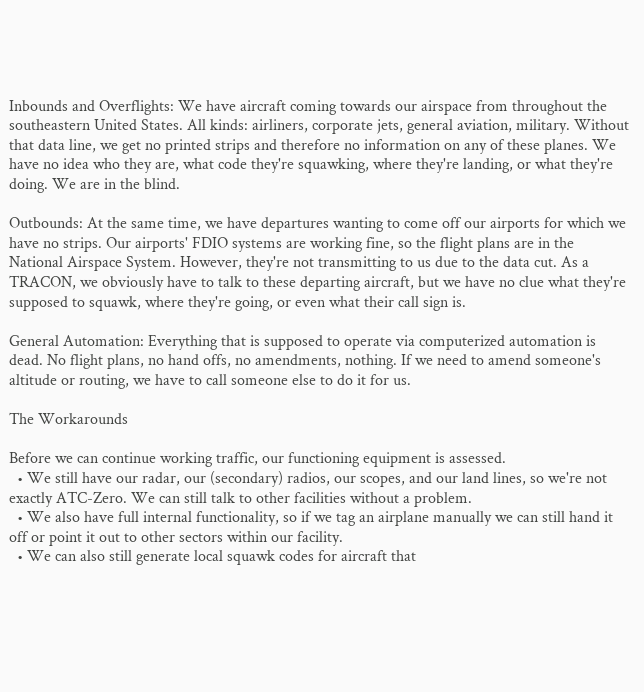Inbounds and Overflights: We have aircraft coming towards our airspace from throughout the southeastern United States. All kinds: airliners, corporate jets, general aviation, military. Without that data line, we get no printed strips and therefore no information on any of these planes. We have no idea who they are, what code they're squawking, where they're landing, or what they're doing. We are in the blind.

Outbounds: At the same time, we have departures wanting to come off our airports for which we have no strips. Our airports' FDIO systems are working fine, so the flight plans are in the National Airspace System. However, they're not transmitting to us due to the data cut. As a TRACON, we obviously have to talk to these departing aircraft, but we have no clue what they're supposed to squawk, where they're going, or even what their call sign is.

General Automation: Everything that is supposed to operate via computerized automation is dead. No flight plans, no hand offs, no amendments, nothing. If we need to amend someone's altitude or routing, we have to call someone else to do it for us.

The Workarounds

Before we can continue working traffic, our functioning equipment is assessed.
  • We still have our radar, our (secondary) radios, our scopes, and our land lines, so we're not exactly ATC-Zero. We can still talk to other facilities without a problem.
  • We also have full internal functionality, so if we tag an airplane manually we can still hand it off or point it out to other sectors within our facility.
  • We can also still generate local squawk codes for aircraft that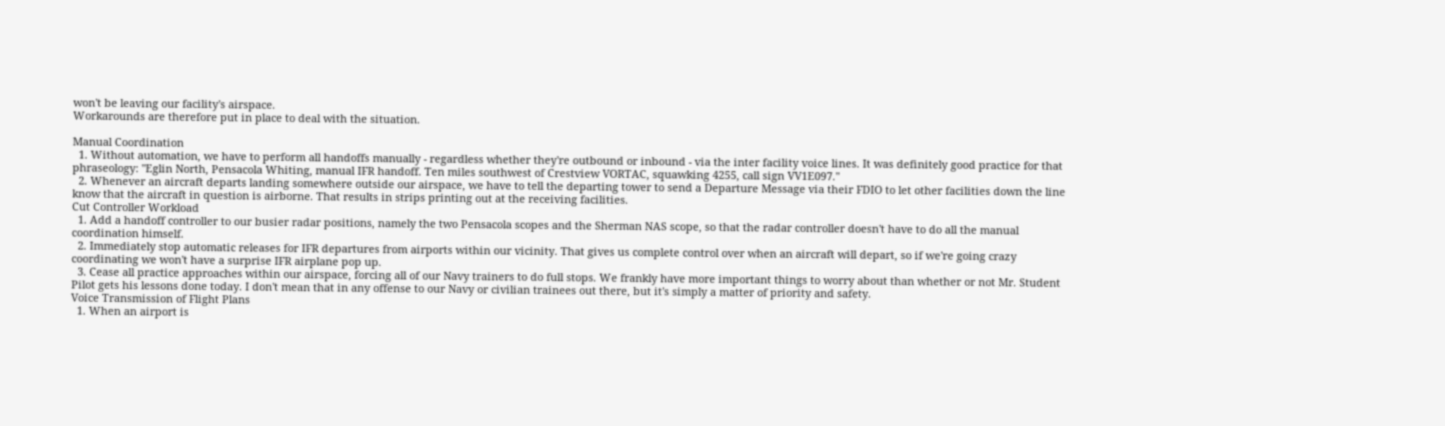won't be leaving our facility's airspace.
Workarounds are therefore put in place to deal with the situation.

Manual Coordination
  1. Without automation, we have to perform all handoffs manually - regardless whether they're outbound or inbound - via the inter facility voice lines. It was definitely good practice for that phraseology: "Eglin North, Pensacola Whiting, manual IFR handoff. Ten miles southwest of Crestview VORTAC, squawking 4255, call sign VV1E097."
  2. Whenever an aircraft departs landing somewhere outside our airspace, we have to tell the departing tower to send a Departure Message via their FDIO to let other facilities down the line know that the aircraft in question is airborne. That results in strips printing out at the receiving facilities.
Cut Controller Workload
  1. Add a handoff controller to our busier radar positions, namely the two Pensacola scopes and the Sherman NAS scope, so that the radar controller doesn't have to do all the manual coordination himself.
  2. Immediately stop automatic releases for IFR departures from airports within our vicinity. That gives us complete control over when an aircraft will depart, so if we're going crazy coordinating we won't have a surprise IFR airplane pop up.
  3. Cease all practice approaches within our airspace, forcing all of our Navy trainers to do full stops. We frankly have more important things to worry about than whether or not Mr. Student Pilot gets his lessons done today. I don't mean that in any offense to our Navy or civilian trainees out there, but it's simply a matter of priority and safety.
Voice Transmission of Flight Plans
  1. When an airport is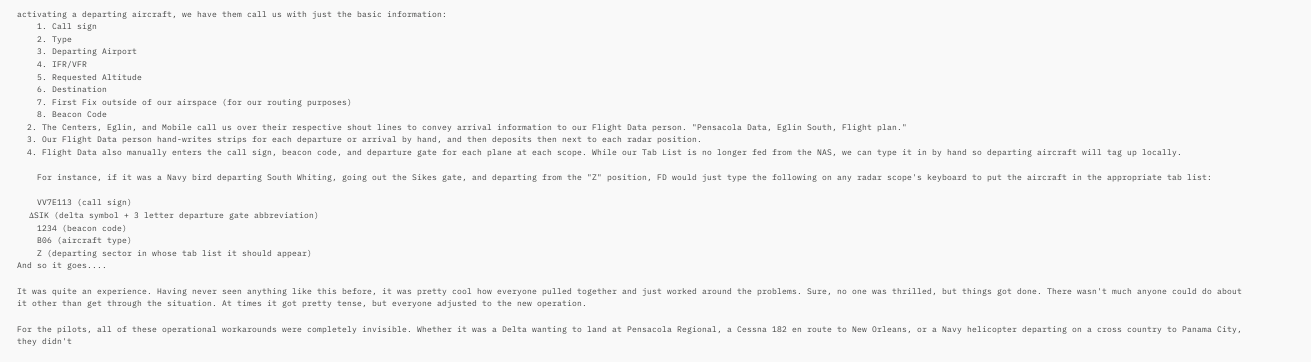activating a departing aircraft, we have them call us with just the basic information:
    1. Call sign
    2. Type
    3. Departing Airport
    4. IFR/VFR
    5. Requested Altitude
    6. Destination
    7. First Fix outside of our airspace (for our routing purposes)
    8. Beacon Code
  2. The Centers, Eglin, and Mobile call us over their respective shout lines to convey arrival information to our Flight Data person. "Pensacola Data, Eglin South, Flight plan."
  3. Our Flight Data person hand-writes strips for each departure or arrival by hand, and then deposits then next to each radar position.
  4. Flight Data also manually enters the call sign, beacon code, and departure gate for each plane at each scope. While our Tab List is no longer fed from the NAS, we can type it in by hand so departing aircraft will tag up locally.

    For instance, if it was a Navy bird departing South Whiting, going out the Sikes gate, and departing from the "Z" position, FD would just type the following on any radar scope's keyboard to put the aircraft in the appropriate tab list:

    VV7E113 (call sign)
    ΔSIK (delta symbol + 3 letter departure gate abbreviation)
    1234 (beacon code)
    B06 (aircraft type)
    Z (departing sector in whose tab list it should appear)
And so it goes....

It was quite an experience. Having never seen anything like this before, it was pretty cool how everyone pulled together and just worked around the problems. Sure, no one was thrilled, but things got done. There wasn't much anyone could do about it other than get through the situation. At times it got pretty tense, but everyone adjusted to the new operation.

For the pilots, all of these operational workarounds were completely invisible. Whether it was a Delta wanting to land at Pensacola Regional, a Cessna 182 en route to New Orleans, or a Navy helicopter departing on a cross country to Panama City, they didn't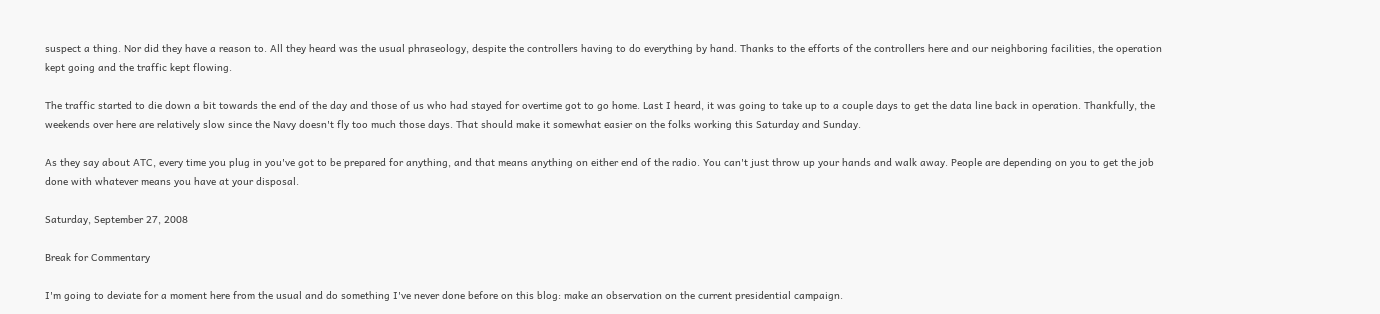suspect a thing. Nor did they have a reason to. All they heard was the usual phraseology, despite the controllers having to do everything by hand. Thanks to the efforts of the controllers here and our neighboring facilities, the operation kept going and the traffic kept flowing.

The traffic started to die down a bit towards the end of the day and those of us who had stayed for overtime got to go home. Last I heard, it was going to take up to a couple days to get the data line back in operation. Thankfully, the weekends over here are relatively slow since the Navy doesn't fly too much those days. That should make it somewhat easier on the folks working this Saturday and Sunday.

As they say about ATC, every time you plug in you've got to be prepared for anything, and that means anything on either end of the radio. You can't just throw up your hands and walk away. People are depending on you to get the job done with whatever means you have at your disposal.

Saturday, September 27, 2008

Break for Commentary

I'm going to deviate for a moment here from the usual and do something I've never done before on this blog: make an observation on the current presidential campaign.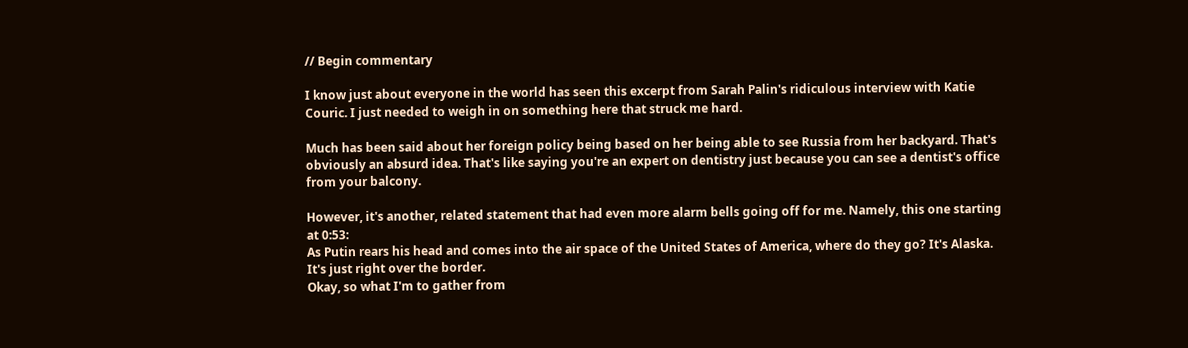// Begin commentary

I know just about everyone in the world has seen this excerpt from Sarah Palin's ridiculous interview with Katie Couric. I just needed to weigh in on something here that struck me hard.

Much has been said about her foreign policy being based on her being able to see Russia from her backyard. That's obviously an absurd idea. That's like saying you're an expert on dentistry just because you can see a dentist's office from your balcony.

However, it's another, related statement that had even more alarm bells going off for me. Namely, this one starting at 0:53:
As Putin rears his head and comes into the air space of the United States of America, where do they go? It's Alaska. It's just right over the border.
Okay, so what I'm to gather from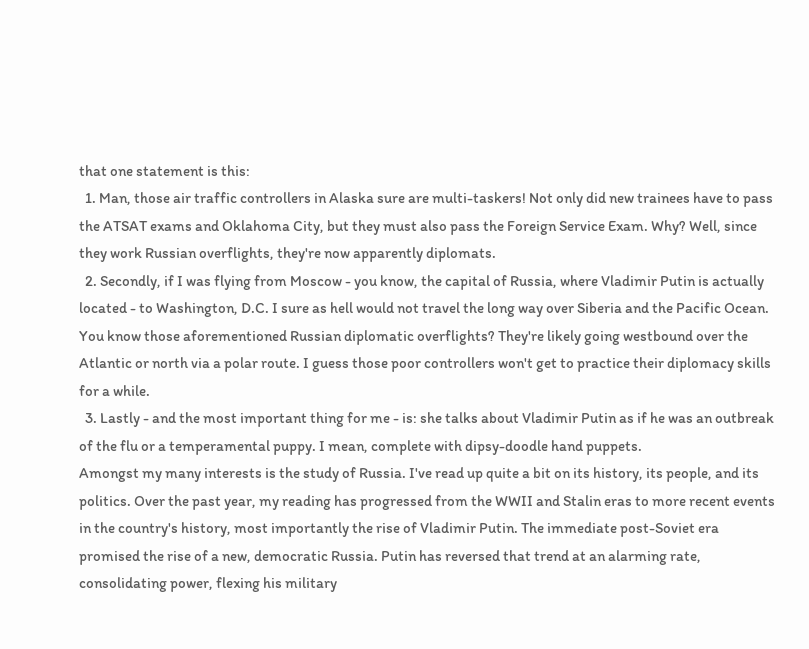that one statement is this:
  1. Man, those air traffic controllers in Alaska sure are multi-taskers! Not only did new trainees have to pass the ATSAT exams and Oklahoma City, but they must also pass the Foreign Service Exam. Why? Well, since they work Russian overflights, they're now apparently diplomats.
  2. Secondly, if I was flying from Moscow - you know, the capital of Russia, where Vladimir Putin is actually located - to Washington, D.C. I sure as hell would not travel the long way over Siberia and the Pacific Ocean. You know those aforementioned Russian diplomatic overflights? They're likely going westbound over the Atlantic or north via a polar route. I guess those poor controllers won't get to practice their diplomacy skills for a while.
  3. Lastly - and the most important thing for me - is: she talks about Vladimir Putin as if he was an outbreak of the flu or a temperamental puppy. I mean, complete with dipsy-doodle hand puppets.
Amongst my many interests is the study of Russia. I've read up quite a bit on its history, its people, and its politics. Over the past year, my reading has progressed from the WWII and Stalin eras to more recent events in the country's history, most importantly the rise of Vladimir Putin. The immediate post-Soviet era promised the rise of a new, democratic Russia. Putin has reversed that trend at an alarming rate, consolidating power, flexing his military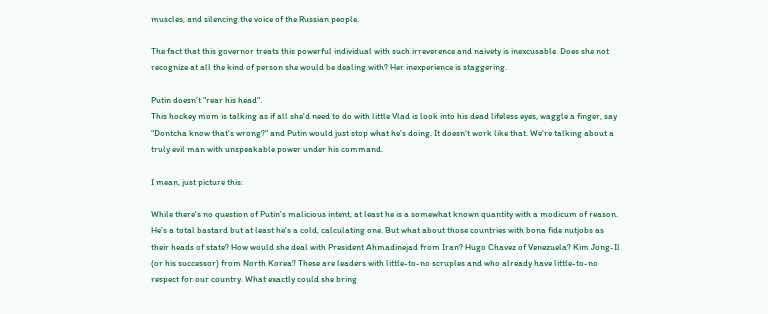muscles, and silencing the voice of the Russian people.

The fact that this governor treats this powerful individual with such irreverence and naivety is inexcusable. Does she not recognize at all the kind of person she would be dealing with? Her inexperience is staggering.

Putin doesn't "rear his head".
This hockey mom is talking as if all she'd need to do with little Vlad is look into his dead lifeless eyes, waggle a finger, say "Dontcha know that's wrong?" and Putin would just stop what he's doing. It doesn't work like that. We're talking about a truly evil man with unspeakable power under his command.

I mean, just picture this:

While there's no question of Putin's malicious intent, at least he is a somewhat known quantity with a modicum of reason. He's a total bastard but at least he's a cold, calculating one. But what about those countries with bona fide nutjobs as their heads of state? How would she deal with President Ahmadinejad from Iran? Hugo Chavez of Venezuela? Kim Jong-Il (or his successor) from North Korea? These are leaders with little-to-no scruples and who already have little-to-no respect for our country. What exactly could she bring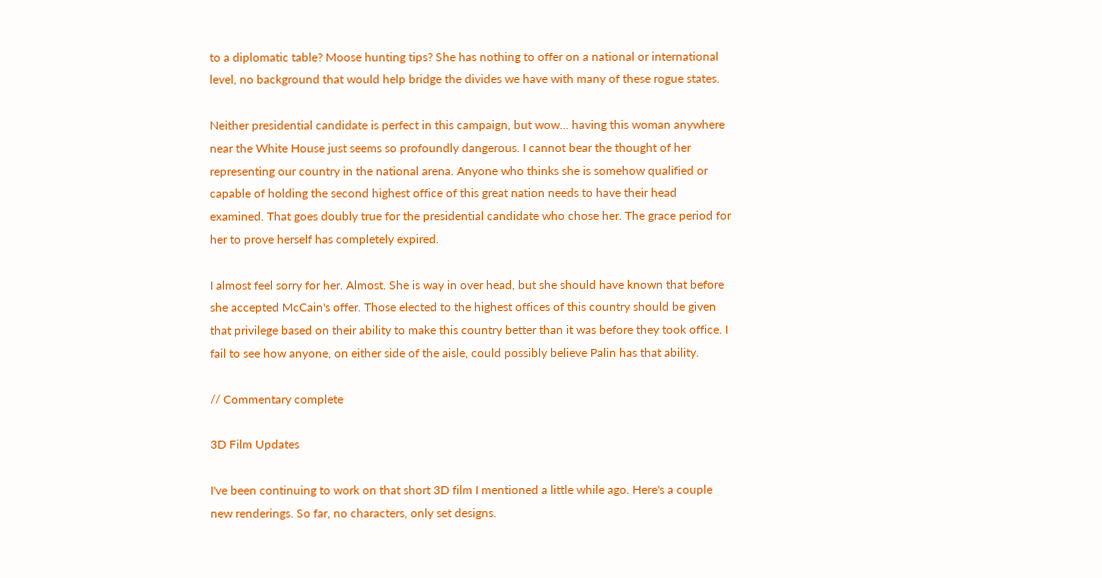to a diplomatic table? Moose hunting tips? She has nothing to offer on a national or international level, no background that would help bridge the divides we have with many of these rogue states.

Neither presidential candidate is perfect in this campaign, but wow... having this woman anywhere near the White House just seems so profoundly dangerous. I cannot bear the thought of her representing our country in the national arena. Anyone who thinks she is somehow qualified or capable of holding the second highest office of this great nation needs to have their head examined. That goes doubly true for the presidential candidate who chose her. The grace period for her to prove herself has completely expired.

I almost feel sorry for her. Almost. She is way in over head, but she should have known that before she accepted McCain's offer. Those elected to the highest offices of this country should be given that privilege based on their ability to make this country better than it was before they took office. I fail to see how anyone, on either side of the aisle, could possibly believe Palin has that ability.

// Commentary complete

3D Film Updates

I've been continuing to work on that short 3D film I mentioned a little while ago. Here's a couple new renderings. So far, no characters, only set designs.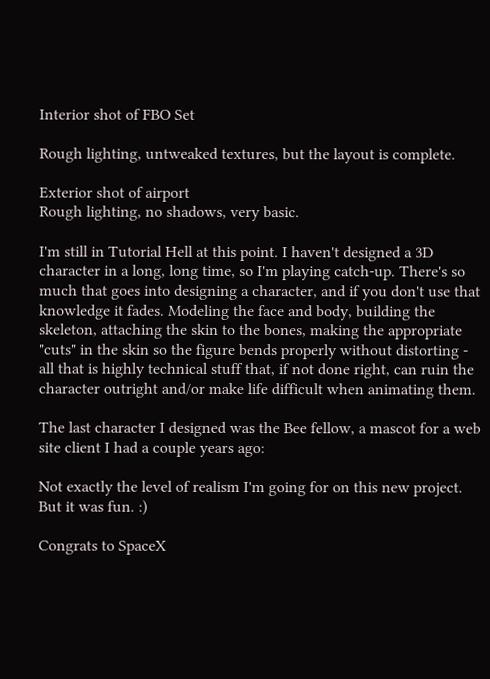Interior shot of FBO Set

Rough lighting, untweaked textures, but the layout is complete.

Exterior shot of airport
Rough lighting, no shadows, very basic.

I'm still in Tutorial Hell at this point. I haven't designed a 3D character in a long, long time, so I'm playing catch-up. There's so much that goes into designing a character, and if you don't use that knowledge it fades. Modeling the face and body, building the skeleton, attaching the skin to the bones, making the appropriate "cuts" in the skin so the figure bends properly without distorting - all that is highly technical stuff that, if not done right, can ruin the character outright and/or make life difficult when animating them.

The last character I designed was the Bee fellow, a mascot for a web site client I had a couple years ago:

Not exactly the level of realism I'm going for on this new project. But it was fun. :)

Congrats to SpaceX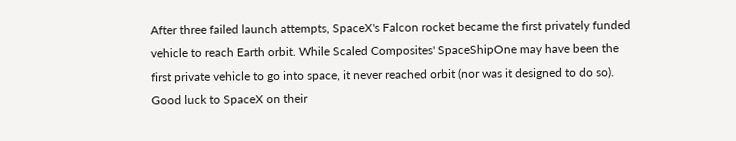After three failed launch attempts, SpaceX's Falcon rocket became the first privately funded vehicle to reach Earth orbit. While Scaled Composites' SpaceShipOne may have been the first private vehicle to go into space, it never reached orbit (nor was it designed to do so). Good luck to SpaceX on their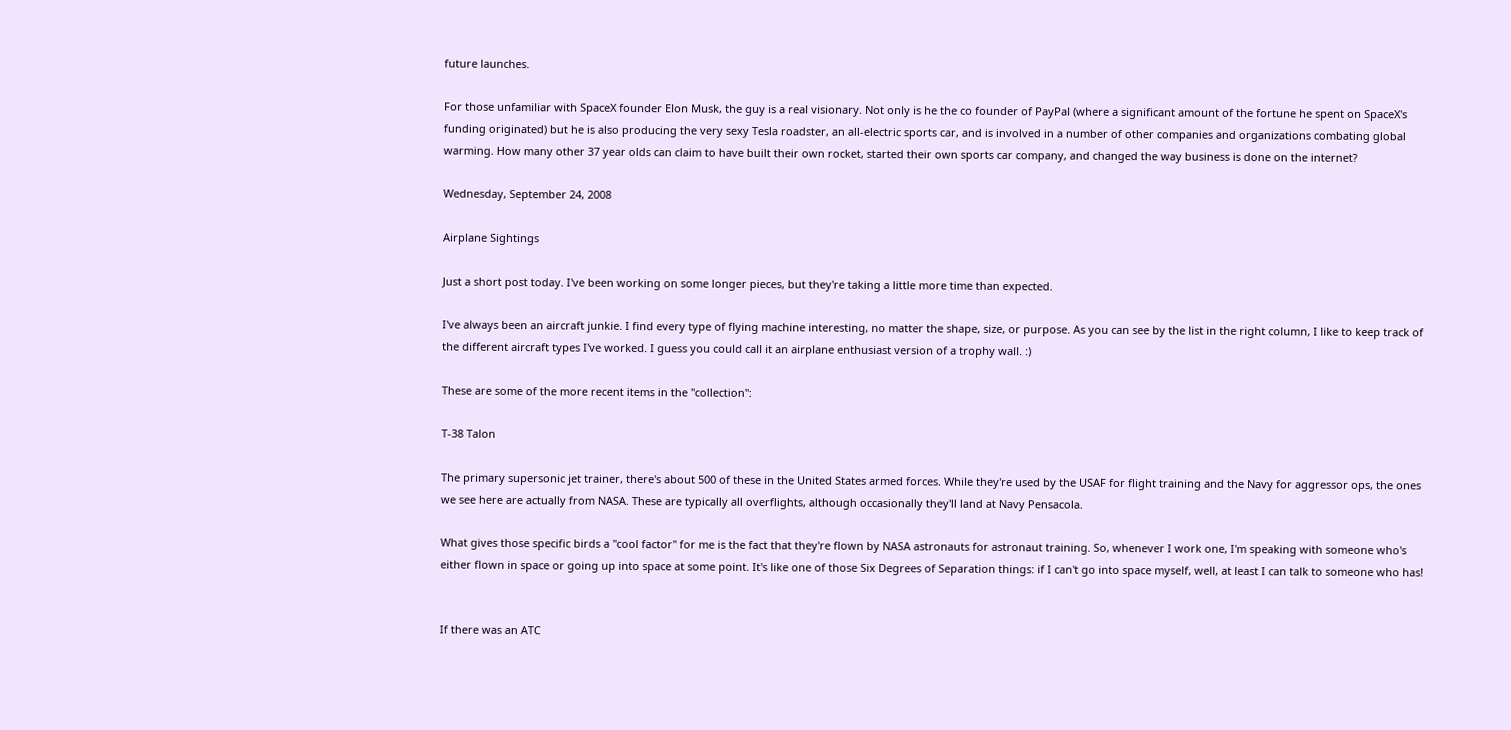future launches.

For those unfamiliar with SpaceX founder Elon Musk, the guy is a real visionary. Not only is he the co founder of PayPal (where a significant amount of the fortune he spent on SpaceX's funding originated) but he is also producing the very sexy Tesla roadster, an all-electric sports car, and is involved in a number of other companies and organizations combating global warming. How many other 37 year olds can claim to have built their own rocket, started their own sports car company, and changed the way business is done on the internet?

Wednesday, September 24, 2008

Airplane Sightings

Just a short post today. I've been working on some longer pieces, but they're taking a little more time than expected.

I've always been an aircraft junkie. I find every type of flying machine interesting, no matter the shape, size, or purpose. As you can see by the list in the right column, I like to keep track of the different aircraft types I've worked. I guess you could call it an airplane enthusiast version of a trophy wall. :)

These are some of the more recent items in the "collection":

T-38 Talon

The primary supersonic jet trainer, there's about 500 of these in the United States armed forces. While they're used by the USAF for flight training and the Navy for aggressor ops, the ones we see here are actually from NASA. These are typically all overflights, although occasionally they'll land at Navy Pensacola.

What gives those specific birds a "cool factor" for me is the fact that they're flown by NASA astronauts for astronaut training. So, whenever I work one, I'm speaking with someone who's either flown in space or going up into space at some point. It's like one of those Six Degrees of Separation things: if I can't go into space myself, well, at least I can talk to someone who has!


If there was an ATC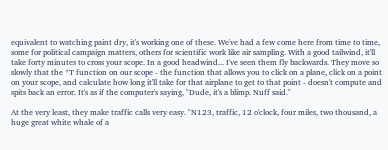equivalent to watching paint dry, it's working one of these. We've had a few come here from time to time, some for political campaign matters, others for scientific work like air sampling. With a good tailwind, it'll take forty minutes to cross your scope. In a good headwind... I've seen them fly backwards. They move so slowly that the *T function on our scope - the function that allows you to click on a plane, click on a point on your scope, and calculate how long it'll take for that airplane to get to that point - doesn't compute and spits back an error. It's as if the computer's saying, "Dude, it's a blimp. Nuff said."

At the very least, they make traffic calls very easy. "N123, traffic, 12 o'clock, four miles, two thousand, a huge great white whale of a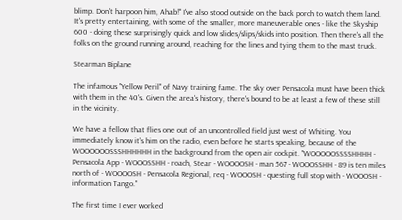blimp. Don't harpoon him, Ahab!" I've also stood outside on the back porch to watch them land. It's pretty entertaining, with some of the smaller, more maneuverable ones - like the Skyship 600 - doing these surprisingly quick and low slides/slips/skids into position. Then there's all the folks on the ground running around, reaching for the lines and tying them to the mast truck.

Stearman Biplane

The infamous "Yellow Peril" of Navy training fame. The sky over Pensacola must have been thick with them in the 40's. Given the area's history, there's bound to be at least a few of these still in the vicinity.

We have a fellow that flies one out of an uncontrolled field just west of Whiting. You immediately know it's him on the radio, even before he starts speaking, because of the WOOOOOOSSSHHHHHH in the background from the open air cockpit. "WOOOOOSSSSHHHH - Pensacola App - WOOOSSHH - roach, Stear - WOOOOSH - man 567 - WOOOSSHH - 89 is ten miles north of - WOOOOSH - Pensacola Regional, req - WOOOSH - questing full stop with - WOOOSH - information Tango."

The first time I ever worked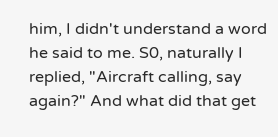him, I didn't understand a word he said to me. S0, naturally I replied, "Aircraft calling, say again?" And what did that get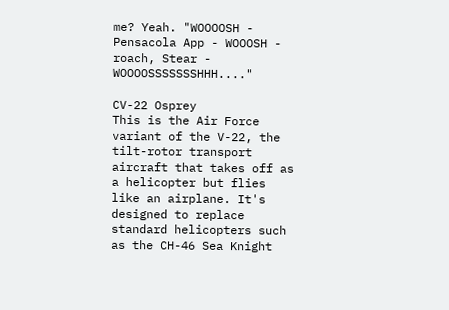me? Yeah. "WOOOOSH - Pensacola App - WOOOSH - roach, Stear - WOOOOSSSSSSSHHH...."

CV-22 Osprey
This is the Air Force variant of the V-22, the tilt-rotor transport aircraft that takes off as a helicopter but flies like an airplane. It's designed to replace standard helicopters such as the CH-46 Sea Knight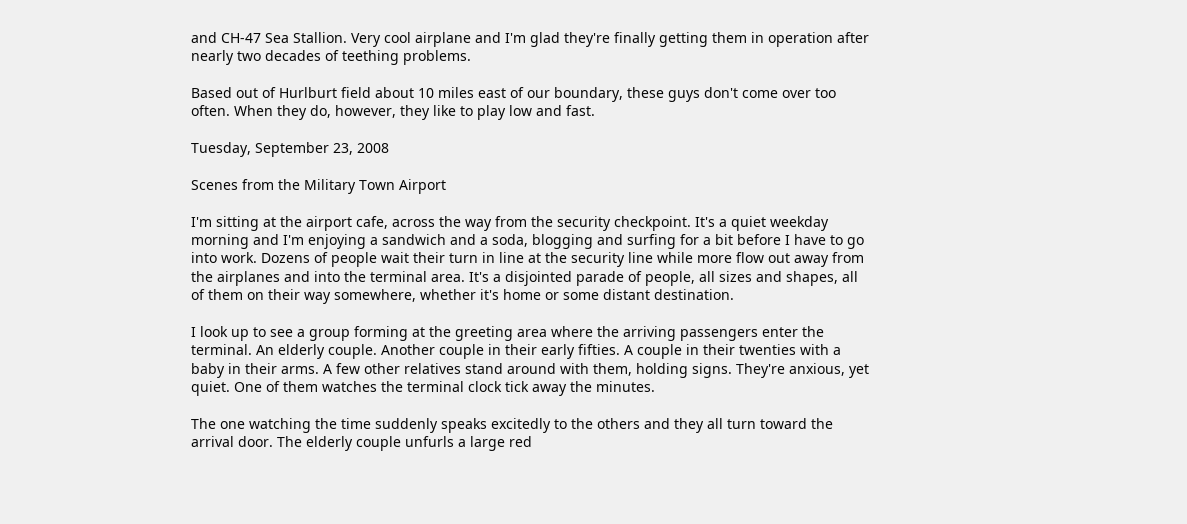and CH-47 Sea Stallion. Very cool airplane and I'm glad they're finally getting them in operation after nearly two decades of teething problems.

Based out of Hurlburt field about 10 miles east of our boundary, these guys don't come over too often. When they do, however, they like to play low and fast.

Tuesday, September 23, 2008

Scenes from the Military Town Airport

I'm sitting at the airport cafe, across the way from the security checkpoint. It's a quiet weekday morning and I'm enjoying a sandwich and a soda, blogging and surfing for a bit before I have to go into work. Dozens of people wait their turn in line at the security line while more flow out away from the airplanes and into the terminal area. It's a disjointed parade of people, all sizes and shapes, all of them on their way somewhere, whether it's home or some distant destination.

I look up to see a group forming at the greeting area where the arriving passengers enter the terminal. An elderly couple. Another couple in their early fifties. A couple in their twenties with a baby in their arms. A few other relatives stand around with them, holding signs. They're anxious, yet quiet. One of them watches the terminal clock tick away the minutes.

The one watching the time suddenly speaks excitedly to the others and they all turn toward the arrival door. The elderly couple unfurls a large red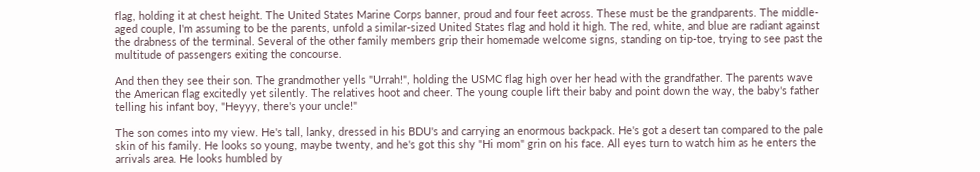flag, holding it at chest height. The United States Marine Corps banner, proud and four feet across. These must be the grandparents. The middle-aged couple, I'm assuming to be the parents, unfold a similar-sized United States flag and hold it high. The red, white, and blue are radiant against the drabness of the terminal. Several of the other family members grip their homemade welcome signs, standing on tip-toe, trying to see past the multitude of passengers exiting the concourse.

And then they see their son. The grandmother yells "Urrah!", holding the USMC flag high over her head with the grandfather. The parents wave the American flag excitedly yet silently. The relatives hoot and cheer. The young couple lift their baby and point down the way, the baby's father telling his infant boy, "Heyyy, there's your uncle!"

The son comes into my view. He's tall, lanky, dressed in his BDU's and carrying an enormous backpack. He's got a desert tan compared to the pale skin of his family. He looks so young, maybe twenty, and he's got this shy "Hi mom" grin on his face. All eyes turn to watch him as he enters the arrivals area. He looks humbled by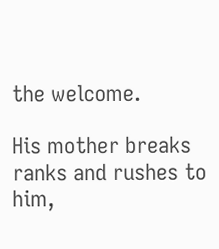the welcome.

His mother breaks ranks and rushes to him,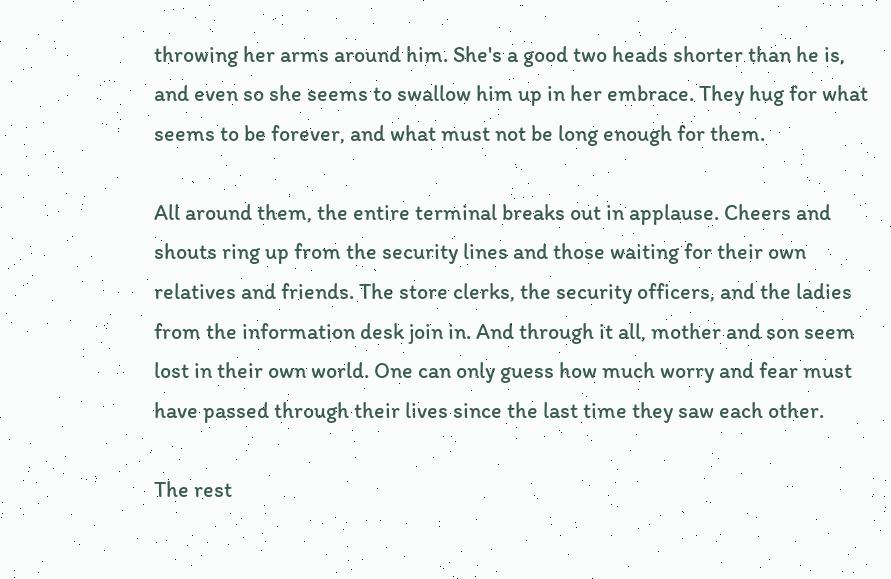throwing her arms around him. She's a good two heads shorter than he is, and even so she seems to swallow him up in her embrace. They hug for what seems to be forever, and what must not be long enough for them.

All around them, the entire terminal breaks out in applause. Cheers and shouts ring up from the security lines and those waiting for their own relatives and friends. The store clerks, the security officers, and the ladies from the information desk join in. And through it all, mother and son seem lost in their own world. One can only guess how much worry and fear must have passed through their lives since the last time they saw each other.

The rest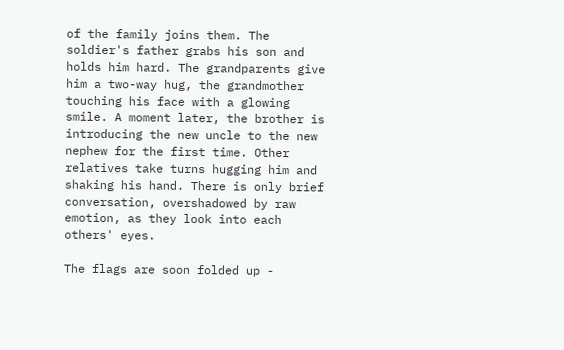of the family joins them. The soldier's father grabs his son and holds him hard. The grandparents give him a two-way hug, the grandmother touching his face with a glowing smile. A moment later, the brother is introducing the new uncle to the new nephew for the first time. Other relatives take turns hugging him and shaking his hand. There is only brief conversation, overshadowed by raw emotion, as they look into each others' eyes.

The flags are soon folded up -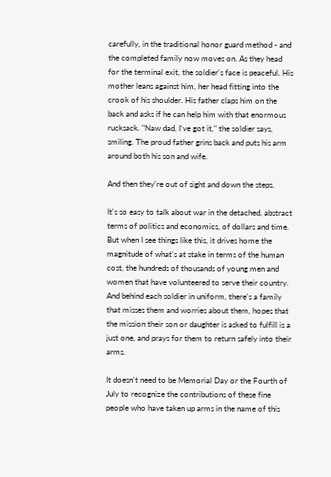carefully, in the traditional honor guard method - and the completed family now moves on. As they head for the terminal exit, the soldier's face is peaceful. His mother leans against him, her head fitting into the crook of his shoulder. His father claps him on the back and asks if he can help him with that enormous rucksack. "Naw dad, I've got it," the soldier says, smiling. The proud father grins back and puts his arm around both his son and wife.

And then they're out of sight and down the steps.

It's so easy to talk about war in the detached, abstract terms of politics and economics, of dollars and time. But when I see things like this, it drives home the magnitude of what's at stake in terms of the human cost, the hundreds of thousands of young men and women that have volunteered to serve their country. And behind each soldier in uniform, there's a family that misses them and worries about them, hopes that the mission their son or daughter is asked to fulfill is a just one, and prays for them to return safely into their arms.

It doesn't need to be Memorial Day or the Fourth of July to recognize the contributions of these fine people who have taken up arms in the name of this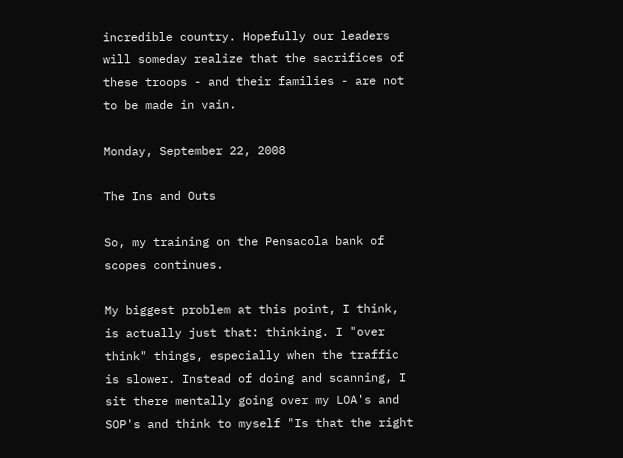incredible country. Hopefully our leaders will someday realize that the sacrifices of these troops - and their families - are not to be made in vain.

Monday, September 22, 2008

The Ins and Outs

So, my training on the Pensacola bank of scopes continues.

My biggest problem at this point, I think, is actually just that: thinking. I "over think" things, especially when the traffic is slower. Instead of doing and scanning, I sit there mentally going over my LOA's and SOP's and think to myself "Is that the right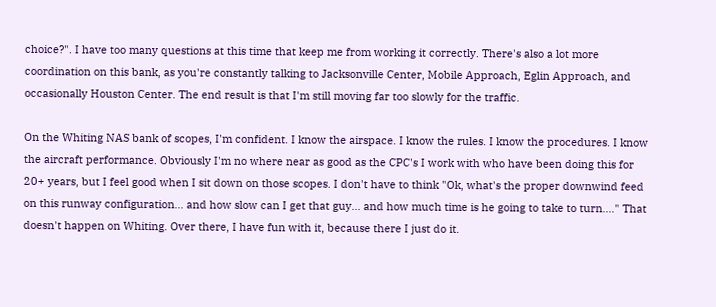choice?". I have too many questions at this time that keep me from working it correctly. There's also a lot more coordination on this bank, as you're constantly talking to Jacksonville Center, Mobile Approach, Eglin Approach, and occasionally Houston Center. The end result is that I'm still moving far too slowly for the traffic.

On the Whiting NAS bank of scopes, I'm confident. I know the airspace. I know the rules. I know the procedures. I know the aircraft performance. Obviously I'm no where near as good as the CPC's I work with who have been doing this for 20+ years, but I feel good when I sit down on those scopes. I don't have to think "Ok, what's the proper downwind feed on this runway configuration... and how slow can I get that guy... and how much time is he going to take to turn...." That doesn't happen on Whiting. Over there, I have fun with it, because there I just do it.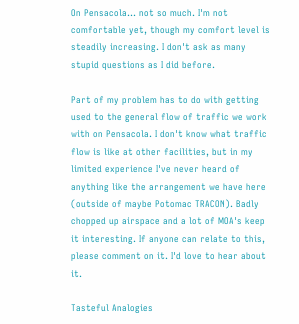On Pensacola... not so much. I'm not comfortable yet, though my comfort level is steadily increasing. I don't ask as many stupid questions as I did before.

Part of my problem has to do with getting used to the general flow of traffic we work with on Pensacola. I don't know what traffic flow is like at other facilities, but in my limited experience I've never heard of anything like the arrangement we have here (outside of maybe Potomac TRACON). Badly chopped up airspace and a lot of MOA's keep it interesting. If anyone can relate to this, please comment on it. I'd love to hear about it.

Tasteful Analogies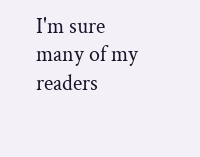I'm sure many of my readers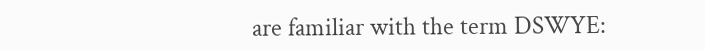are familiar with the term DSWYE: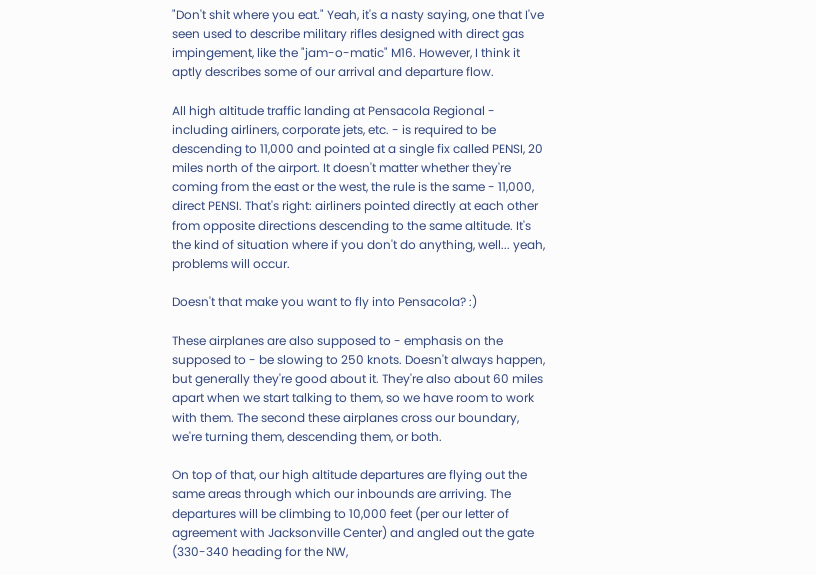"Don't shit where you eat." Yeah, it's a nasty saying, one that I've seen used to describe military rifles designed with direct gas impingement, like the "jam-o-matic" M16. However, I think it aptly describes some of our arrival and departure flow.

All high altitude traffic landing at Pensacola Regional - including airliners, corporate jets, etc. - is required to be descending to 11,000 and pointed at a single fix called PENSI, 20 miles north of the airport. It doesn't matter whether they're coming from the east or the west, the rule is the same - 11,000, direct PENSI. That's right: airliners pointed directly at each other from opposite directions descending to the same altitude. It's the kind of situation where if you don't do anything, well... yeah, problems will occur.

Doesn't that make you want to fly into Pensacola? :)

These airplanes are also supposed to - emphasis on the supposed to - be slowing to 250 knots. Doesn't always happen, but generally they're good about it. They're also about 60 miles apart when we start talking to them, so we have room to work with them. The second these airplanes cross our boundary, we're turning them, descending them, or both.

On top of that, our high altitude departures are flying out the same areas through which our inbounds are arriving. The departures will be climbing to 10,000 feet (per our letter of agreement with Jacksonville Center) and angled out the gate (330-340 heading for the NW,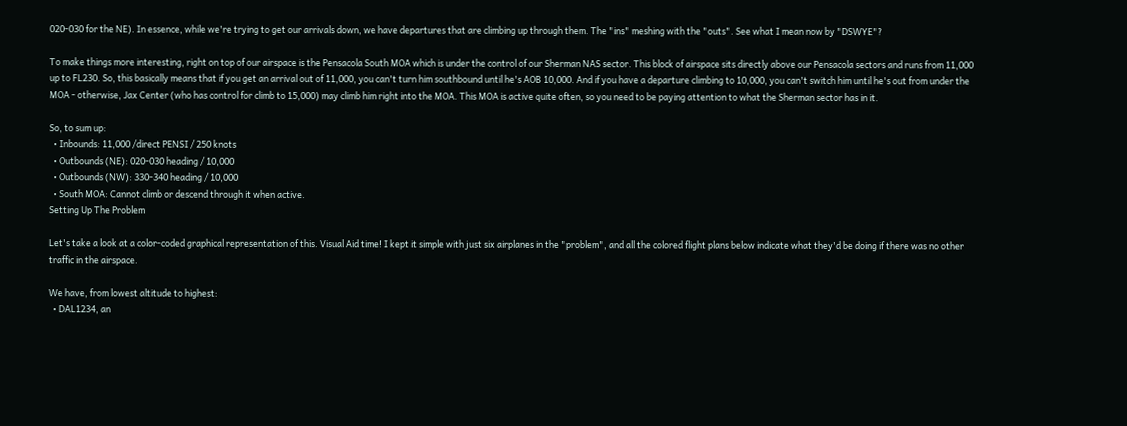020-030 for the NE). In essence, while we're trying to get our arrivals down, we have departures that are climbing up through them. The "ins" meshing with the "outs". See what I mean now by "DSWYE"?

To make things more interesting, right on top of our airspace is the Pensacola South MOA which is under the control of our Sherman NAS sector. This block of airspace sits directly above our Pensacola sectors and runs from 11,000 up to FL230. So, this basically means that if you get an arrival out of 11,000, you can't turn him southbound until he's AOB 10,000. And if you have a departure climbing to 10,000, you can't switch him until he's out from under the MOA - otherwise, Jax Center (who has control for climb to 15,000) may climb him right into the MOA. This MOA is active quite often, so you need to be paying attention to what the Sherman sector has in it.

So, to sum up:
  • Inbounds: 11,000 /direct PENSI / 250 knots
  • Outbounds (NE): 020-030 heading / 10,000
  • Outbounds (NW): 330-340 heading / 10,000
  • South MOA: Cannot climb or descend through it when active.
Setting Up The Problem

Let's take a look at a color-coded graphical representation of this. Visual Aid time! I kept it simple with just six airplanes in the "problem", and all the colored flight plans below indicate what they'd be doing if there was no other traffic in the airspace.

We have, from lowest altitude to highest:
  • DAL1234, an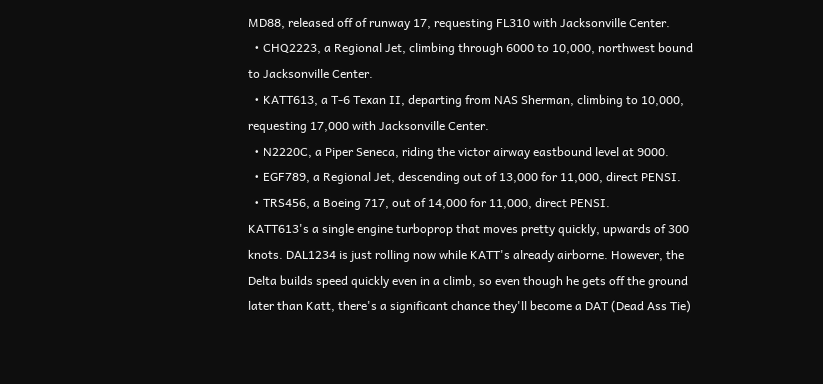MD88, released off of runway 17, requesting FL310 with Jacksonville Center.
  • CHQ2223, a Regional Jet, climbing through 6000 to 10,000, northwest bound to Jacksonville Center.
  • KATT613, a T-6 Texan II, departing from NAS Sherman, climbing to 10,000, requesting 17,000 with Jacksonville Center.
  • N2220C, a Piper Seneca, riding the victor airway eastbound level at 9000.
  • EGF789, a Regional Jet, descending out of 13,000 for 11,000, direct PENSI.
  • TRS456, a Boeing 717, out of 14,000 for 11,000, direct PENSI.
KATT613's a single engine turboprop that moves pretty quickly, upwards of 300 knots. DAL1234 is just rolling now while KATT's already airborne. However, the Delta builds speed quickly even in a climb, so even though he gets off the ground later than Katt, there's a significant chance they'll become a DAT (Dead Ass Tie)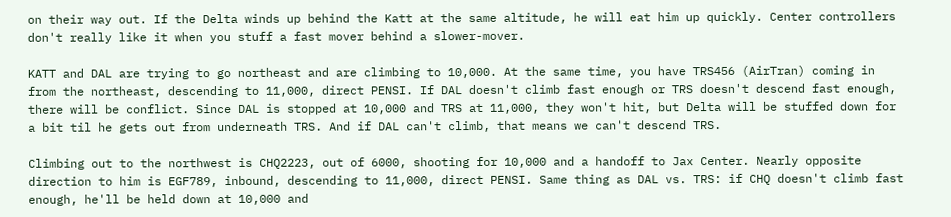on their way out. If the Delta winds up behind the Katt at the same altitude, he will eat him up quickly. Center controllers don't really like it when you stuff a fast mover behind a slower-mover.

KATT and DAL are trying to go northeast and are climbing to 10,000. At the same time, you have TRS456 (AirTran) coming in from the northeast, descending to 11,000, direct PENSI. If DAL doesn't climb fast enough or TRS doesn't descend fast enough, there will be conflict. Since DAL is stopped at 10,000 and TRS at 11,000, they won't hit, but Delta will be stuffed down for a bit til he gets out from underneath TRS. And if DAL can't climb, that means we can't descend TRS.

Climbing out to the northwest is CHQ2223, out of 6000, shooting for 10,000 and a handoff to Jax Center. Nearly opposite direction to him is EGF789, inbound, descending to 11,000, direct PENSI. Same thing as DAL vs. TRS: if CHQ doesn't climb fast enough, he'll be held down at 10,000 and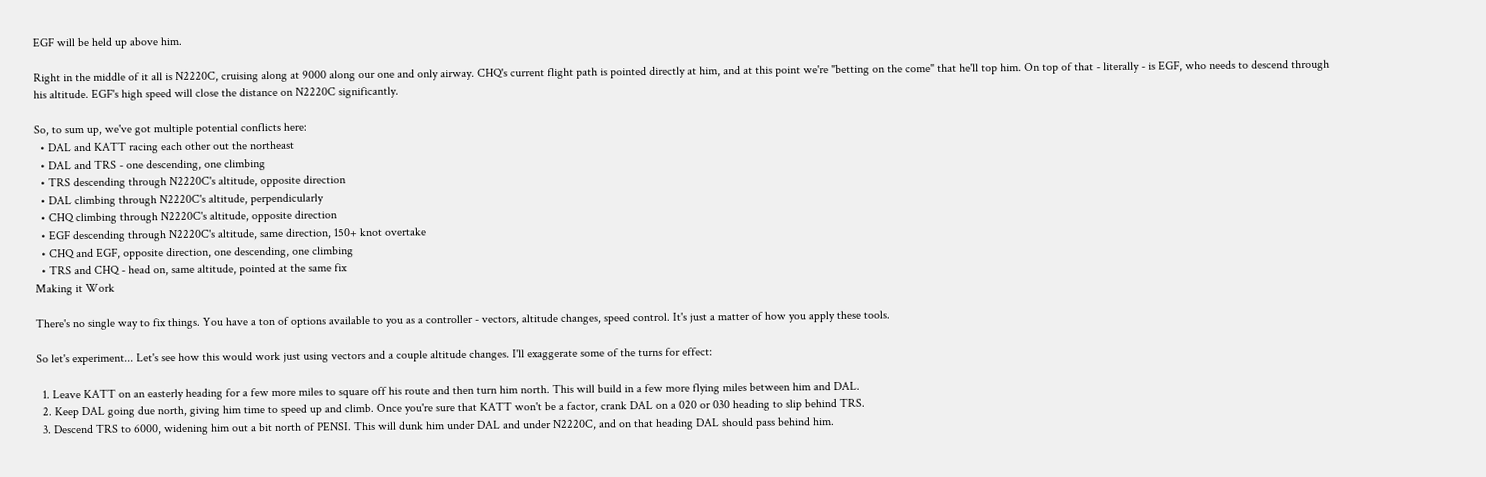EGF will be held up above him.

Right in the middle of it all is N2220C, cruising along at 9000 along our one and only airway. CHQ's current flight path is pointed directly at him, and at this point we're "betting on the come" that he'll top him. On top of that - literally - is EGF, who needs to descend through his altitude. EGF's high speed will close the distance on N2220C significantly.

So, to sum up, we've got multiple potential conflicts here:
  • DAL and KATT racing each other out the northeast
  • DAL and TRS - one descending, one climbing
  • TRS descending through N2220C's altitude, opposite direction
  • DAL climbing through N2220C's altitude, perpendicularly
  • CHQ climbing through N2220C's altitude, opposite direction
  • EGF descending through N2220C's altitude, same direction, 150+ knot overtake
  • CHQ and EGF, opposite direction, one descending, one climbing
  • TRS and CHQ - head on, same altitude, pointed at the same fix
Making it Work

There's no single way to fix things. You have a ton of options available to you as a controller - vectors, altitude changes, speed control. It's just a matter of how you apply these tools.

So let's experiment... Let's see how this would work just using vectors and a couple altitude changes. I'll exaggerate some of the turns for effect:

  1. Leave KATT on an easterly heading for a few more miles to square off his route and then turn him north. This will build in a few more flying miles between him and DAL.
  2. Keep DAL going due north, giving him time to speed up and climb. Once you're sure that KATT won't be a factor, crank DAL on a 020 or 030 heading to slip behind TRS.
  3. Descend TRS to 6000, widening him out a bit north of PENSI. This will dunk him under DAL and under N2220C, and on that heading DAL should pass behind him.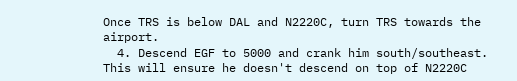Once TRS is below DAL and N2220C, turn TRS towards the airport.
  4. Descend EGF to 5000 and crank him south/southeast. This will ensure he doesn't descend on top of N2220C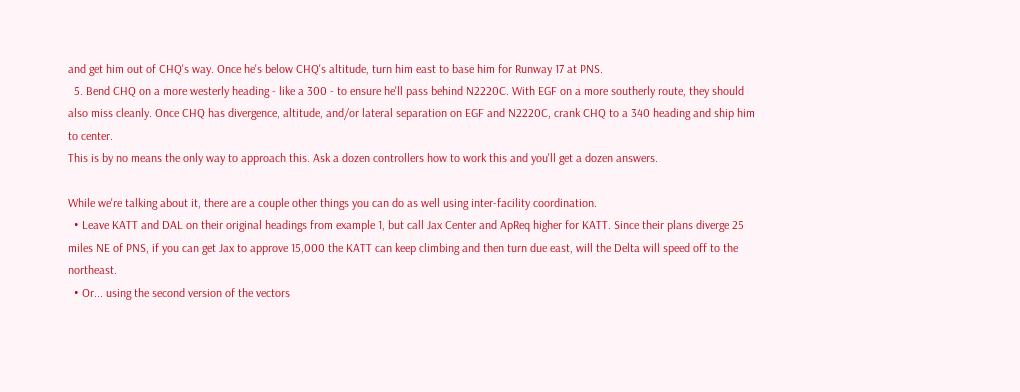and get him out of CHQ's way. Once he's below CHQ's altitude, turn him east to base him for Runway 17 at PNS.
  5. Bend CHQ on a more westerly heading - like a 300 - to ensure he'll pass behind N2220C. With EGF on a more southerly route, they should also miss cleanly. Once CHQ has divergence, altitude, and/or lateral separation on EGF and N2220C, crank CHQ to a 340 heading and ship him to center.
This is by no means the only way to approach this. Ask a dozen controllers how to work this and you'll get a dozen answers.

While we're talking about it, there are a couple other things you can do as well using inter-facility coordination.
  • Leave KATT and DAL on their original headings from example 1, but call Jax Center and ApReq higher for KATT. Since their plans diverge 25 miles NE of PNS, if you can get Jax to approve 15,000 the KATT can keep climbing and then turn due east, will the Delta will speed off to the northeast.
  • Or... using the second version of the vectors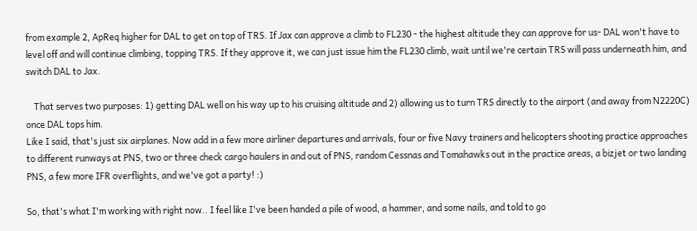from example 2, ApReq higher for DAL to get on top of TRS. If Jax can approve a climb to FL230 - the highest altitude they can approve for us- DAL won't have to level off and will continue climbing, topping TRS. If they approve it, we can just issue him the FL230 climb, wait until we're certain TRS will pass underneath him, and switch DAL to Jax.

    That serves two purposes: 1) getting DAL well on his way up to his cruising altitude and 2) allowing us to turn TRS directly to the airport (and away from N2220C) once DAL tops him.
Like I said, that's just six airplanes. Now add in a few more airliner departures and arrivals, four or five Navy trainers and helicopters shooting practice approaches to different runways at PNS, two or three check cargo haulers in and out of PNS, random Cessnas and Tomahawks out in the practice areas, a bizjet or two landing PNS, a few more IFR overflights, and we've got a party! :)

So, that's what I'm working with right now.. I feel like I've been handed a pile of wood, a hammer, and some nails, and told to go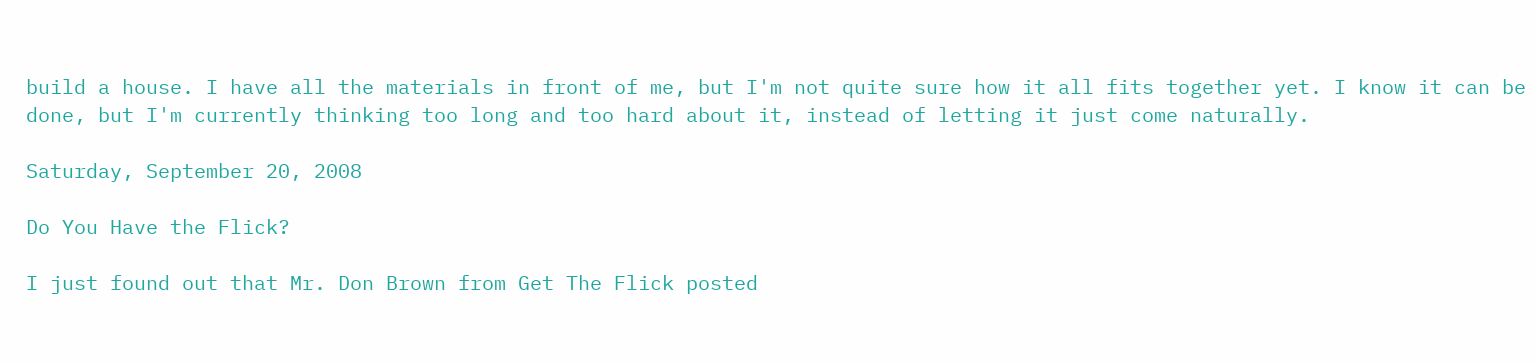build a house. I have all the materials in front of me, but I'm not quite sure how it all fits together yet. I know it can be done, but I'm currently thinking too long and too hard about it, instead of letting it just come naturally.

Saturday, September 20, 2008

Do You Have the Flick?

I just found out that Mr. Don Brown from Get The Flick posted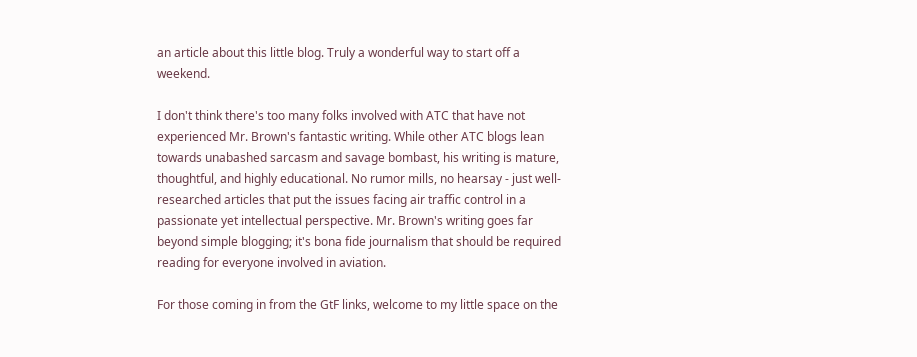an article about this little blog. Truly a wonderful way to start off a weekend.

I don't think there's too many folks involved with ATC that have not experienced Mr. Brown's fantastic writing. While other ATC blogs lean towards unabashed sarcasm and savage bombast, his writing is mature, thoughtful, and highly educational. No rumor mills, no hearsay - just well-researched articles that put the issues facing air traffic control in a passionate yet intellectual perspective. Mr. Brown's writing goes far beyond simple blogging; it's bona fide journalism that should be required reading for everyone involved in aviation.

For those coming in from the GtF links, welcome to my little space on the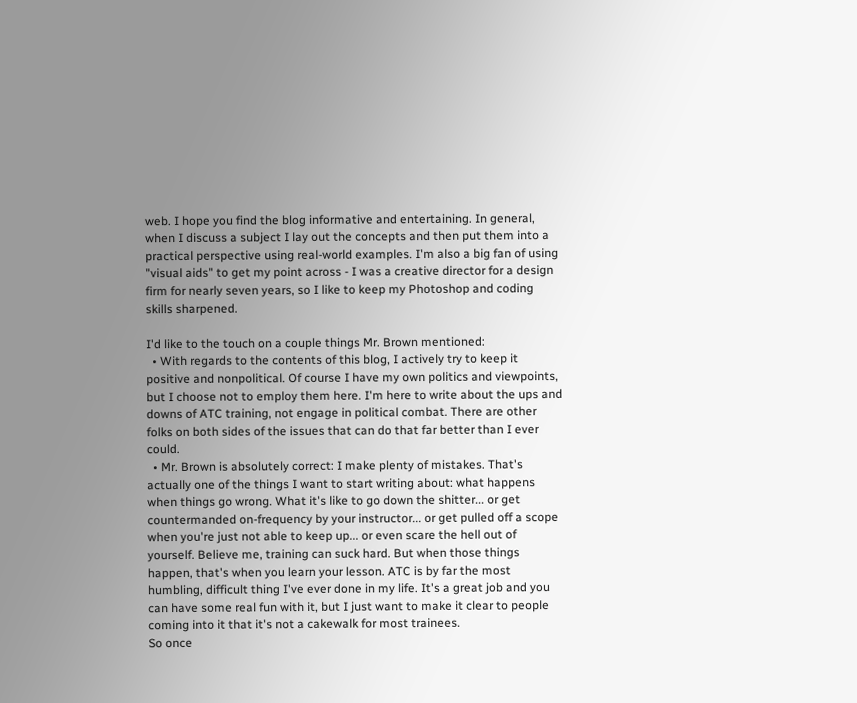web. I hope you find the blog informative and entertaining. In general, when I discuss a subject I lay out the concepts and then put them into a practical perspective using real-world examples. I'm also a big fan of using "visual aids" to get my point across - I was a creative director for a design firm for nearly seven years, so I like to keep my Photoshop and coding skills sharpened.

I'd like to the touch on a couple things Mr. Brown mentioned:
  • With regards to the contents of this blog, I actively try to keep it positive and nonpolitical. Of course I have my own politics and viewpoints, but I choose not to employ them here. I'm here to write about the ups and downs of ATC training, not engage in political combat. There are other folks on both sides of the issues that can do that far better than I ever could.
  • Mr. Brown is absolutely correct: I make plenty of mistakes. That's actually one of the things I want to start writing about: what happens when things go wrong. What it's like to go down the shitter... or get countermanded on-frequency by your instructor... or get pulled off a scope when you're just not able to keep up... or even scare the hell out of yourself. Believe me, training can suck hard. But when those things happen, that's when you learn your lesson. ATC is by far the most humbling, difficult thing I've ever done in my life. It's a great job and you can have some real fun with it, but I just want to make it clear to people coming into it that it's not a cakewalk for most trainees.
So once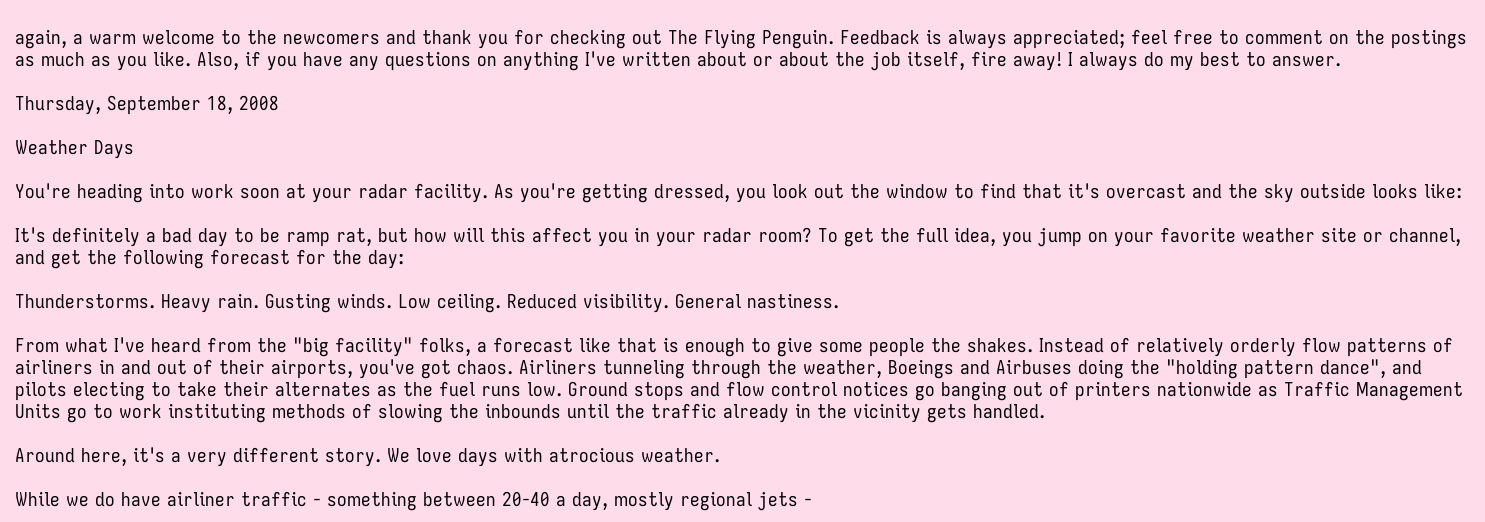again, a warm welcome to the newcomers and thank you for checking out The Flying Penguin. Feedback is always appreciated; feel free to comment on the postings as much as you like. Also, if you have any questions on anything I've written about or about the job itself, fire away! I always do my best to answer.

Thursday, September 18, 2008

Weather Days

You're heading into work soon at your radar facility. As you're getting dressed, you look out the window to find that it's overcast and the sky outside looks like:

It's definitely a bad day to be ramp rat, but how will this affect you in your radar room? To get the full idea, you jump on your favorite weather site or channel, and get the following forecast for the day:

Thunderstorms. Heavy rain. Gusting winds. Low ceiling. Reduced visibility. General nastiness.

From what I've heard from the "big facility" folks, a forecast like that is enough to give some people the shakes. Instead of relatively orderly flow patterns of airliners in and out of their airports, you've got chaos. Airliners tunneling through the weather, Boeings and Airbuses doing the "holding pattern dance", and pilots electing to take their alternates as the fuel runs low. Ground stops and flow control notices go banging out of printers nationwide as Traffic Management Units go to work instituting methods of slowing the inbounds until the traffic already in the vicinity gets handled.

Around here, it's a very different story. We love days with atrocious weather.

While we do have airliner traffic - something between 20-40 a day, mostly regional jets -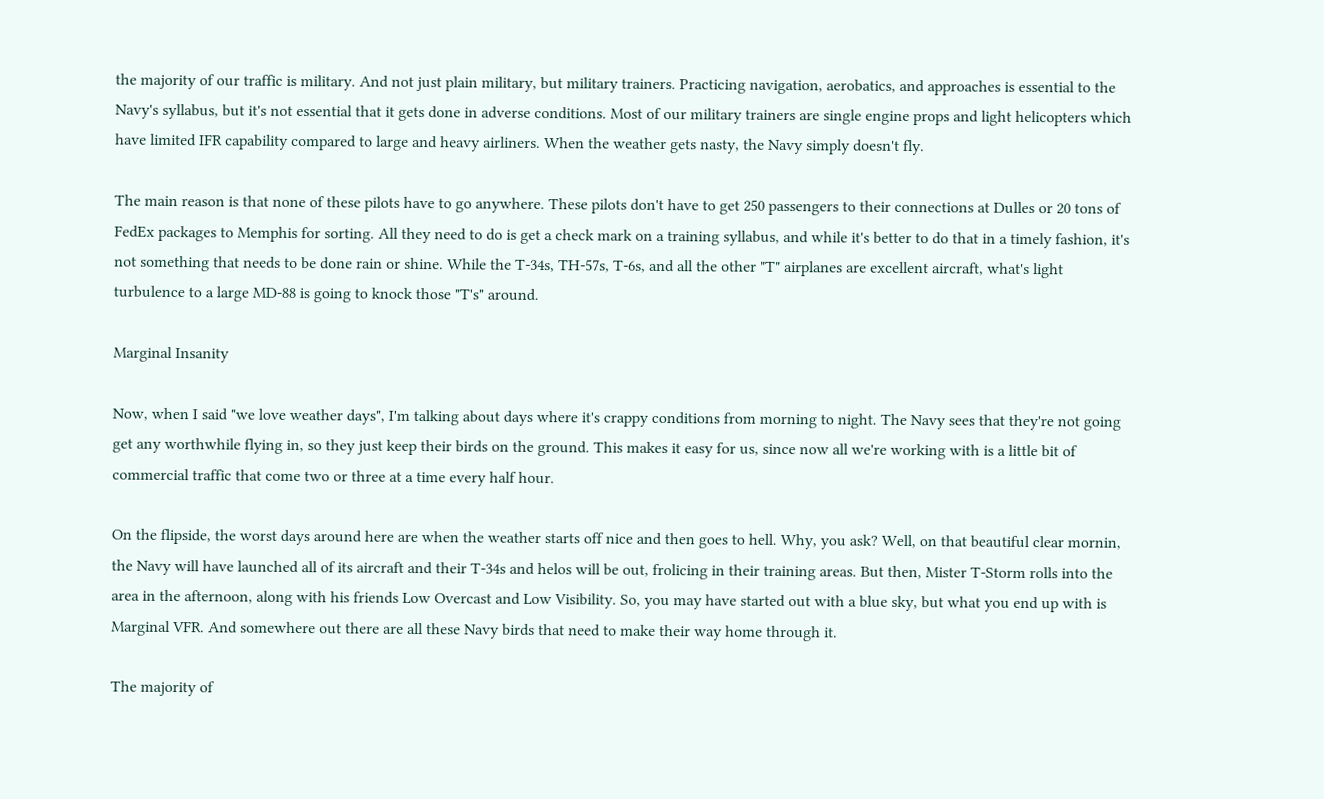the majority of our traffic is military. And not just plain military, but military trainers. Practicing navigation, aerobatics, and approaches is essential to the Navy's syllabus, but it's not essential that it gets done in adverse conditions. Most of our military trainers are single engine props and light helicopters which have limited IFR capability compared to large and heavy airliners. When the weather gets nasty, the Navy simply doesn't fly.

The main reason is that none of these pilots have to go anywhere. These pilots don't have to get 250 passengers to their connections at Dulles or 20 tons of FedEx packages to Memphis for sorting. All they need to do is get a check mark on a training syllabus, and while it's better to do that in a timely fashion, it's not something that needs to be done rain or shine. While the T-34s, TH-57s, T-6s, and all the other "T" airplanes are excellent aircraft, what's light turbulence to a large MD-88 is going to knock those "T's" around.

Marginal Insanity

Now, when I said "we love weather days", I'm talking about days where it's crappy conditions from morning to night. The Navy sees that they're not going get any worthwhile flying in, so they just keep their birds on the ground. This makes it easy for us, since now all we're working with is a little bit of commercial traffic that come two or three at a time every half hour.

On the flipside, the worst days around here are when the weather starts off nice and then goes to hell. Why, you ask? Well, on that beautiful clear mornin, the Navy will have launched all of its aircraft and their T-34s and helos will be out, frolicing in their training areas. But then, Mister T-Storm rolls into the area in the afternoon, along with his friends Low Overcast and Low Visibility. So, you may have started out with a blue sky, but what you end up with is Marginal VFR. And somewhere out there are all these Navy birds that need to make their way home through it.

The majority of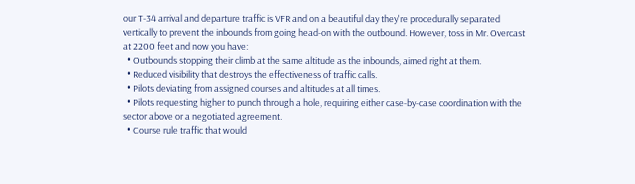our T-34 arrival and departure traffic is VFR and on a beautiful day they're procedurally separated vertically to prevent the inbounds from going head-on with the outbound. However, toss in Mr. Overcast at 2200 feet and now you have:
  • Outbounds stopping their climb at the same altitude as the inbounds, aimed right at them.
  • Reduced visibility that destroys the effectiveness of traffic calls.
  • Pilots deviating from assigned courses and altitudes at all times.
  • Pilots requesting higher to punch through a hole, requiring either case-by-case coordination with the sector above or a negotiated agreement.
  • Course rule traffic that would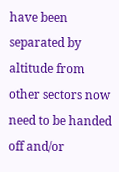have been separated by altitude from other sectors now need to be handed off and/or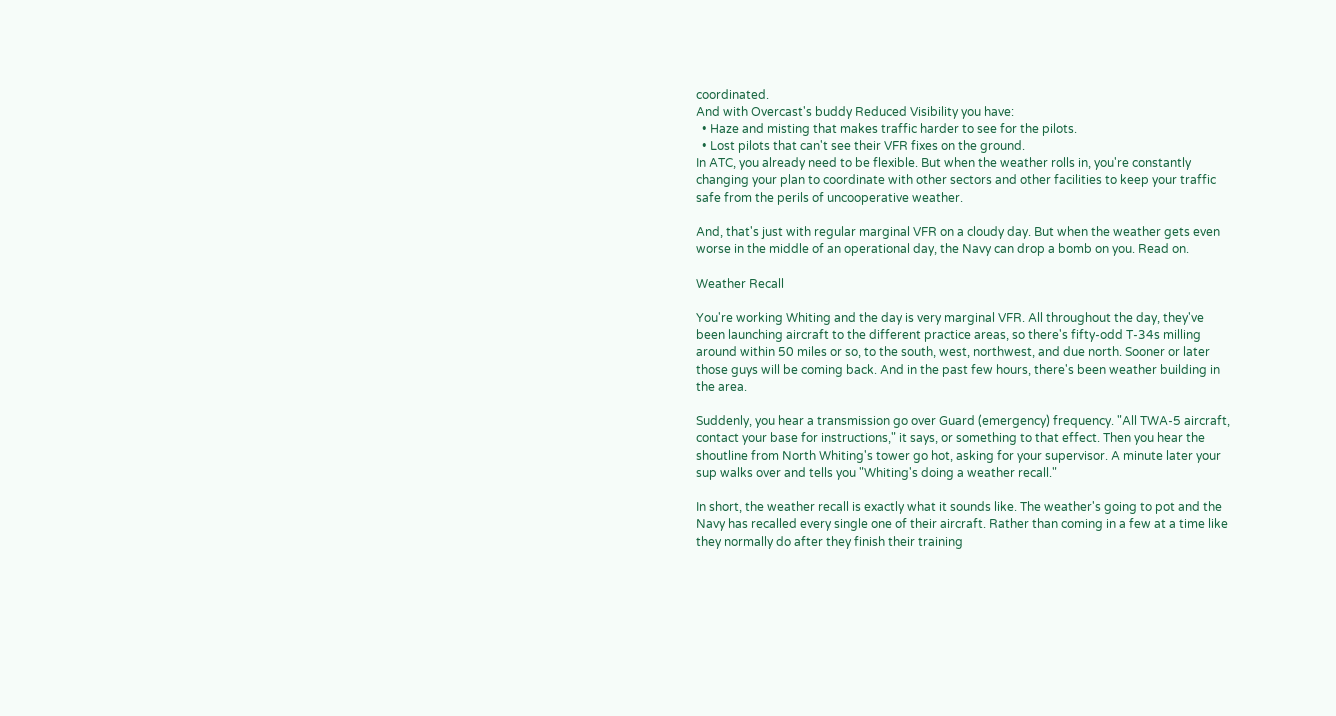coordinated.
And with Overcast's buddy Reduced Visibility you have:
  • Haze and misting that makes traffic harder to see for the pilots.
  • Lost pilots that can't see their VFR fixes on the ground.
In ATC, you already need to be flexible. But when the weather rolls in, you're constantly changing your plan to coordinate with other sectors and other facilities to keep your traffic safe from the perils of uncooperative weather.

And, that's just with regular marginal VFR on a cloudy day. But when the weather gets even worse in the middle of an operational day, the Navy can drop a bomb on you. Read on.

Weather Recall

You're working Whiting and the day is very marginal VFR. All throughout the day, they've been launching aircraft to the different practice areas, so there's fifty-odd T-34s milling around within 50 miles or so, to the south, west, northwest, and due north. Sooner or later those guys will be coming back. And in the past few hours, there's been weather building in the area.

Suddenly, you hear a transmission go over Guard (emergency) frequency. "All TWA-5 aircraft, contact your base for instructions," it says, or something to that effect. Then you hear the shoutline from North Whiting's tower go hot, asking for your supervisor. A minute later your sup walks over and tells you "Whiting's doing a weather recall."

In short, the weather recall is exactly what it sounds like. The weather's going to pot and the Navy has recalled every single one of their aircraft. Rather than coming in a few at a time like they normally do after they finish their training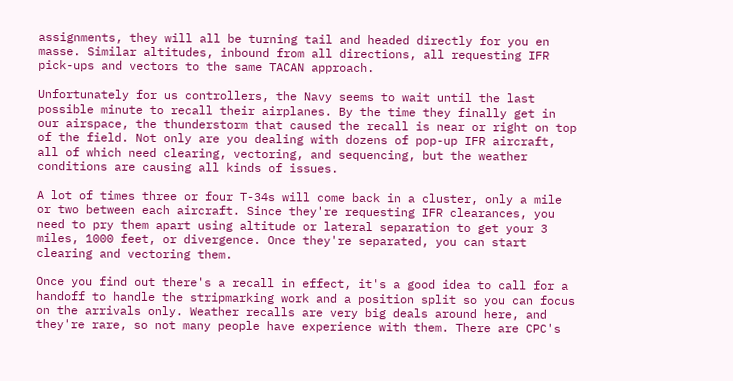assignments, they will all be turning tail and headed directly for you en masse. Similar altitudes, inbound from all directions, all requesting IFR pick-ups and vectors to the same TACAN approach.

Unfortunately for us controllers, the Navy seems to wait until the last possible minute to recall their airplanes. By the time they finally get in our airspace, the thunderstorm that caused the recall is near or right on top of the field. Not only are you dealing with dozens of pop-up IFR aircraft, all of which need clearing, vectoring, and sequencing, but the weather conditions are causing all kinds of issues.

A lot of times three or four T-34s will come back in a cluster, only a mile or two between each aircraft. Since they're requesting IFR clearances, you need to pry them apart using altitude or lateral separation to get your 3 miles, 1000 feet, or divergence. Once they're separated, you can start clearing and vectoring them.

Once you find out there's a recall in effect, it's a good idea to call for a handoff to handle the stripmarking work and a position split so you can focus on the arrivals only. Weather recalls are very big deals around here, and they're rare, so not many people have experience with them. There are CPC's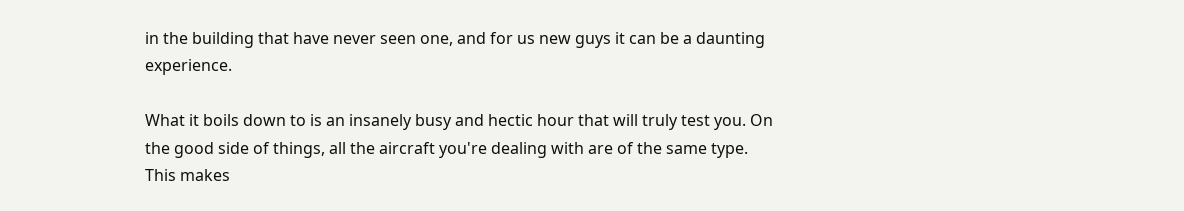in the building that have never seen one, and for us new guys it can be a daunting experience.

What it boils down to is an insanely busy and hectic hour that will truly test you. On the good side of things, all the aircraft you're dealing with are of the same type. This makes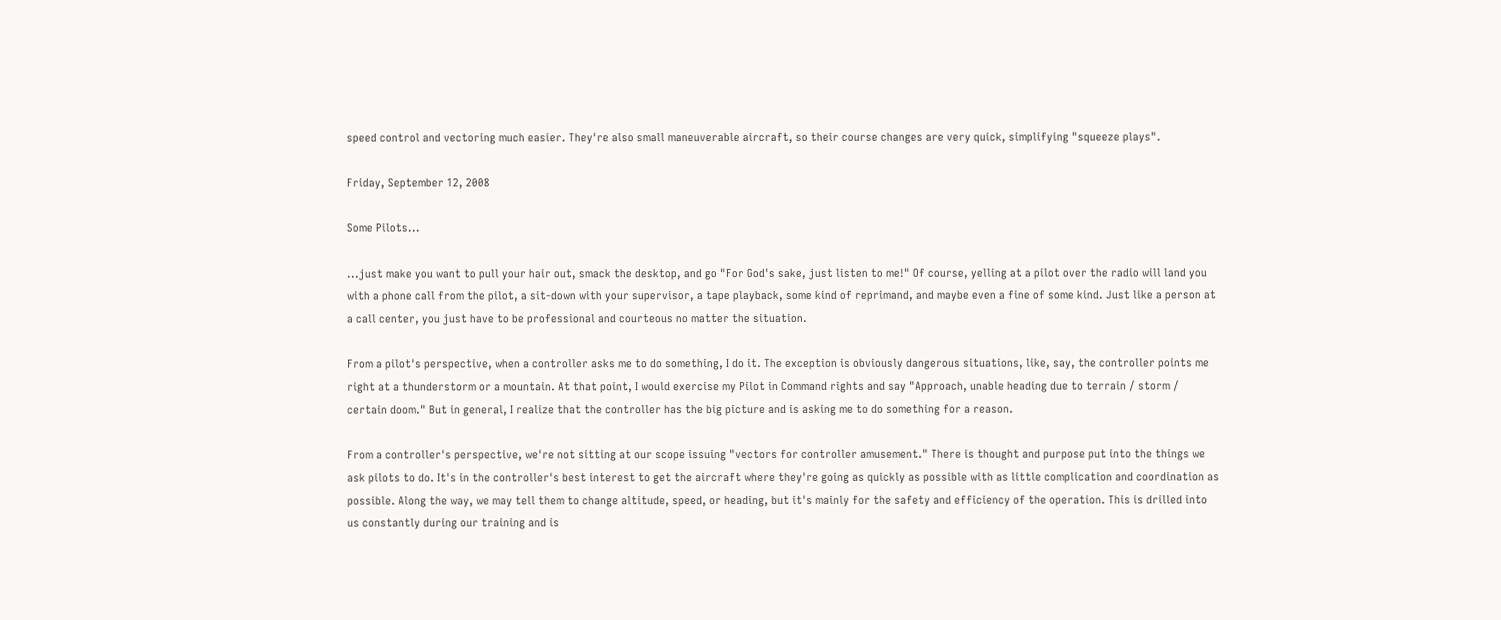speed control and vectoring much easier. They're also small maneuverable aircraft, so their course changes are very quick, simplifying "squeeze plays".

Friday, September 12, 2008

Some Pilots...

...just make you want to pull your hair out, smack the desktop, and go "For God's sake, just listen to me!" Of course, yelling at a pilot over the radio will land you with a phone call from the pilot, a sit-down with your supervisor, a tape playback, some kind of reprimand, and maybe even a fine of some kind. Just like a person at a call center, you just have to be professional and courteous no matter the situation.

From a pilot's perspective, when a controller asks me to do something, I do it. The exception is obviously dangerous situations, like, say, the controller points me right at a thunderstorm or a mountain. At that point, I would exercise my Pilot in Command rights and say "Approach, unable heading due to terrain / storm / certain doom." But in general, I realize that the controller has the big picture and is asking me to do something for a reason.

From a controller's perspective, we're not sitting at our scope issuing "vectors for controller amusement." There is thought and purpose put into the things we ask pilots to do. It's in the controller's best interest to get the aircraft where they're going as quickly as possible with as little complication and coordination as possible. Along the way, we may tell them to change altitude, speed, or heading, but it's mainly for the safety and efficiency of the operation. This is drilled into us constantly during our training and is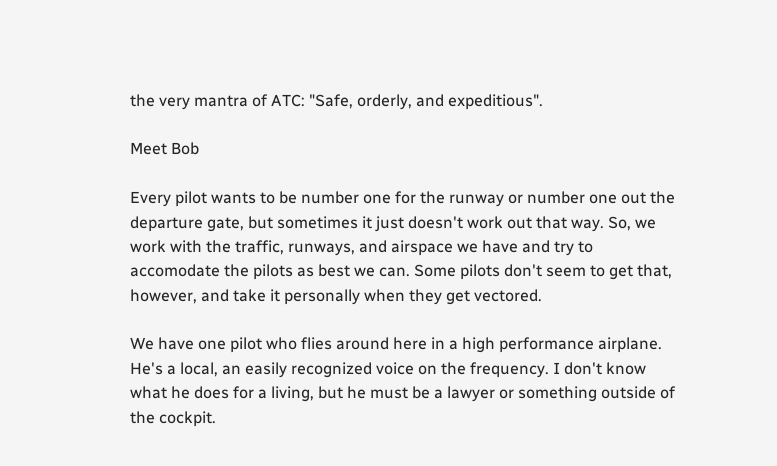the very mantra of ATC: "Safe, orderly, and expeditious".

Meet Bob

Every pilot wants to be number one for the runway or number one out the departure gate, but sometimes it just doesn't work out that way. So, we work with the traffic, runways, and airspace we have and try to accomodate the pilots as best we can. Some pilots don't seem to get that, however, and take it personally when they get vectored.

We have one pilot who flies around here in a high performance airplane. He's a local, an easily recognized voice on the frequency. I don't know what he does for a living, but he must be a lawyer or something outside of the cockpit.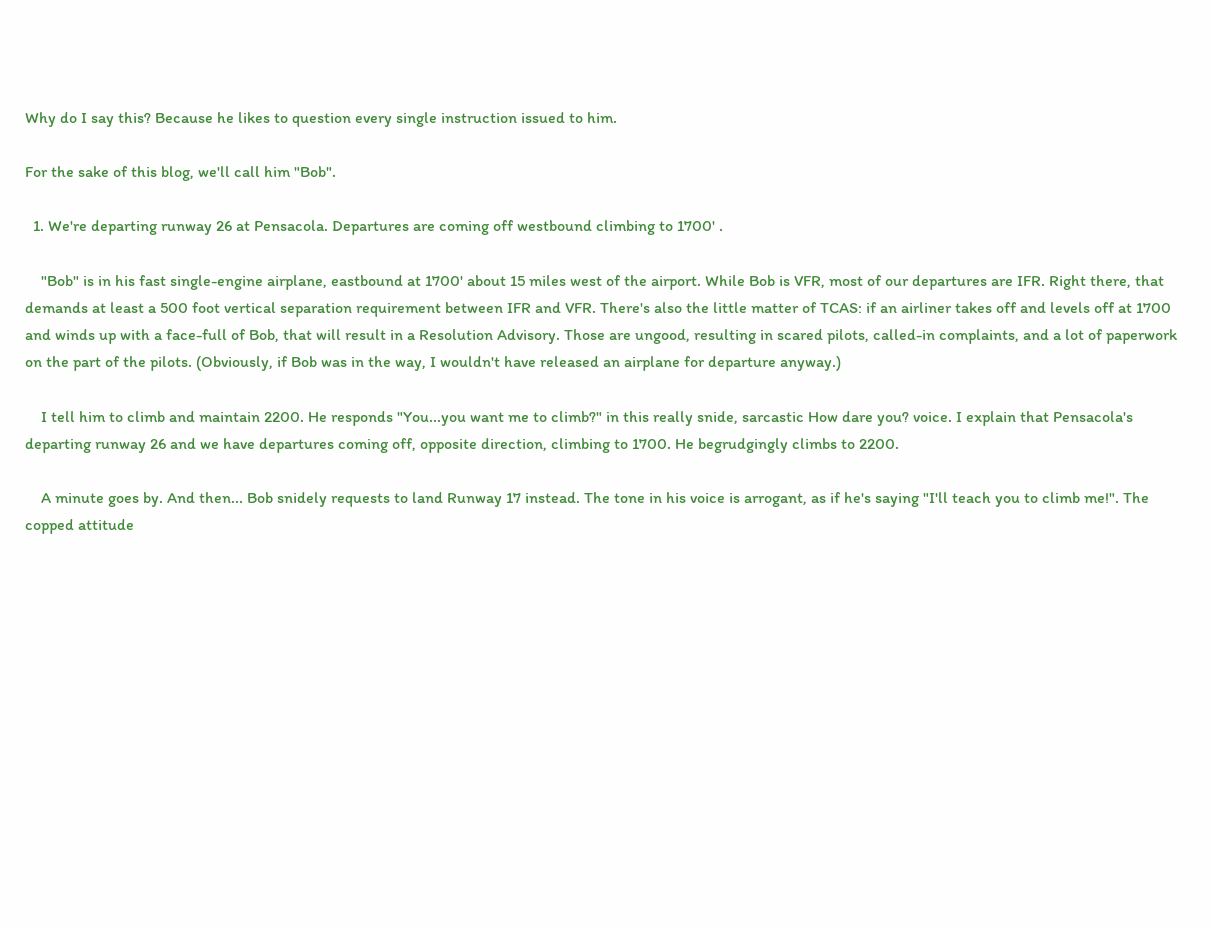Why do I say this? Because he likes to question every single instruction issued to him.

For the sake of this blog, we'll call him "Bob".

  1. We're departing runway 26 at Pensacola. Departures are coming off westbound climbing to 1700' .

    "Bob" is in his fast single-engine airplane, eastbound at 1700' about 15 miles west of the airport. While Bob is VFR, most of our departures are IFR. Right there, that demands at least a 500 foot vertical separation requirement between IFR and VFR. There's also the little matter of TCAS: if an airliner takes off and levels off at 1700 and winds up with a face-full of Bob, that will result in a Resolution Advisory. Those are ungood, resulting in scared pilots, called-in complaints, and a lot of paperwork on the part of the pilots. (Obviously, if Bob was in the way, I wouldn't have released an airplane for departure anyway.)

    I tell him to climb and maintain 2200. He responds "You...you want me to climb?" in this really snide, sarcastic How dare you? voice. I explain that Pensacola's departing runway 26 and we have departures coming off, opposite direction, climbing to 1700. He begrudgingly climbs to 2200.

    A minute goes by. And then... Bob snidely requests to land Runway 17 instead. The tone in his voice is arrogant, as if he's saying "I'll teach you to climb me!". The copped attitude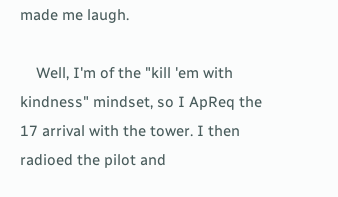made me laugh.

    Well, I'm of the "kill 'em with kindness" mindset, so I ApReq the 17 arrival with the tower. I then radioed the pilot and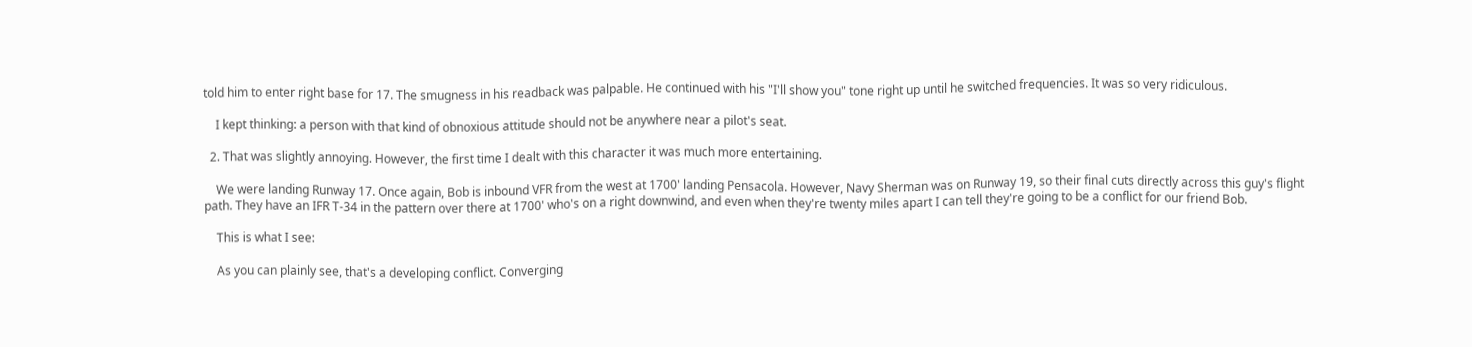told him to enter right base for 17. The smugness in his readback was palpable. He continued with his "I'll show you" tone right up until he switched frequencies. It was so very ridiculous.

    I kept thinking: a person with that kind of obnoxious attitude should not be anywhere near a pilot's seat.

  2. That was slightly annoying. However, the first time I dealt with this character it was much more entertaining.

    We were landing Runway 17. Once again, Bob is inbound VFR from the west at 1700' landing Pensacola. However, Navy Sherman was on Runway 19, so their final cuts directly across this guy's flight path. They have an IFR T-34 in the pattern over there at 1700' who's on a right downwind, and even when they're twenty miles apart I can tell they're going to be a conflict for our friend Bob.

    This is what I see:

    As you can plainly see, that's a developing conflict. Converging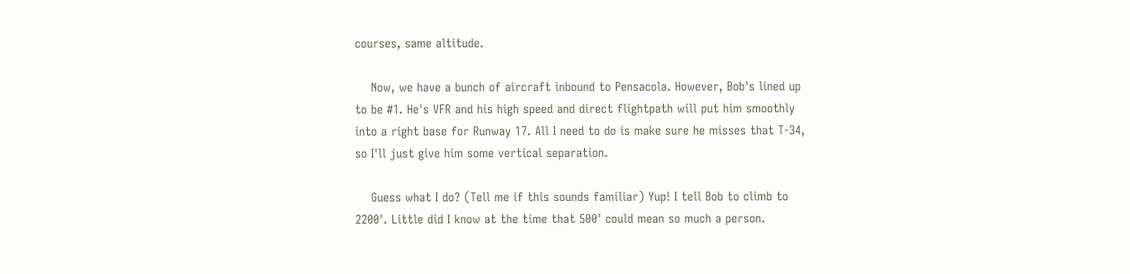courses, same altitude.

    Now, we have a bunch of aircraft inbound to Pensacola. However, Bob's lined up to be #1. He's VFR and his high speed and direct flightpath will put him smoothly into a right base for Runway 17. All I need to do is make sure he misses that T-34, so I'll just give him some vertical separation.

    Guess what I do? (Tell me if this sounds familiar) Yup! I tell Bob to climb to 2200'. Little did I know at the time that 500' could mean so much a person.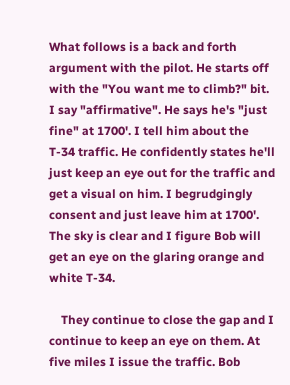What follows is a back and forth argument with the pilot. He starts off with the "You want me to climb?" bit. I say "affirmative". He says he's "just fine" at 1700'. I tell him about the T-34 traffic. He confidently states he'll just keep an eye out for the traffic and get a visual on him. I begrudgingly consent and just leave him at 1700'. The sky is clear and I figure Bob will get an eye on the glaring orange and white T-34.

    They continue to close the gap and I continue to keep an eye on them. At five miles I issue the traffic. Bob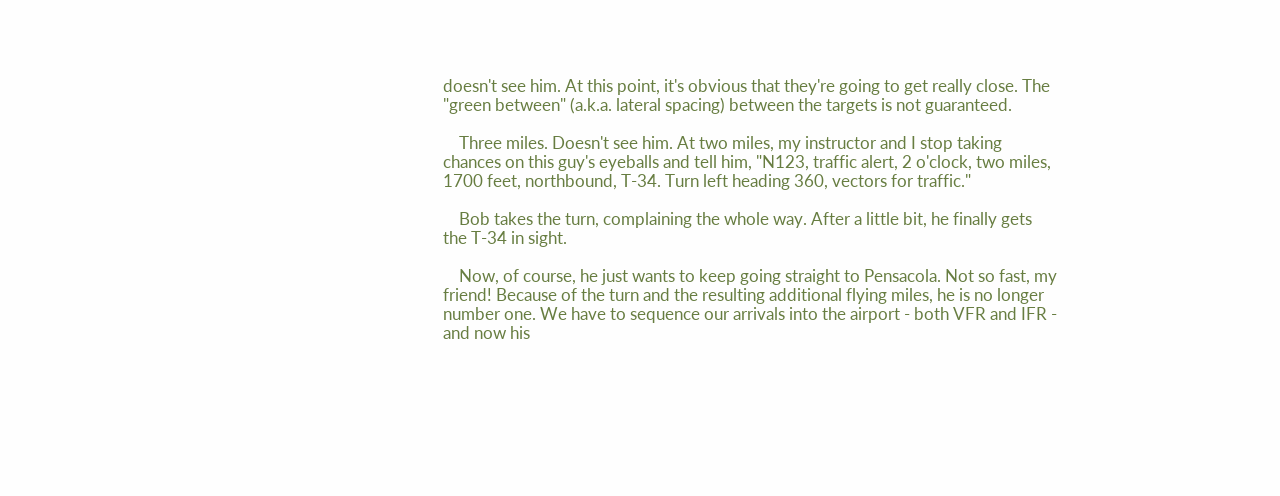doesn't see him. At this point, it's obvious that they're going to get really close. The "green between" (a.k.a. lateral spacing) between the targets is not guaranteed.

    Three miles. Doesn't see him. At two miles, my instructor and I stop taking chances on this guy's eyeballs and tell him, "N123, traffic alert, 2 o'clock, two miles, 1700 feet, northbound, T-34. Turn left heading 360, vectors for traffic."

    Bob takes the turn, complaining the whole way. After a little bit, he finally gets the T-34 in sight.

    Now, of course, he just wants to keep going straight to Pensacola. Not so fast, my friend! Because of the turn and the resulting additional flying miles, he is no longer number one. We have to sequence our arrivals into the airport - both VFR and IFR - and now his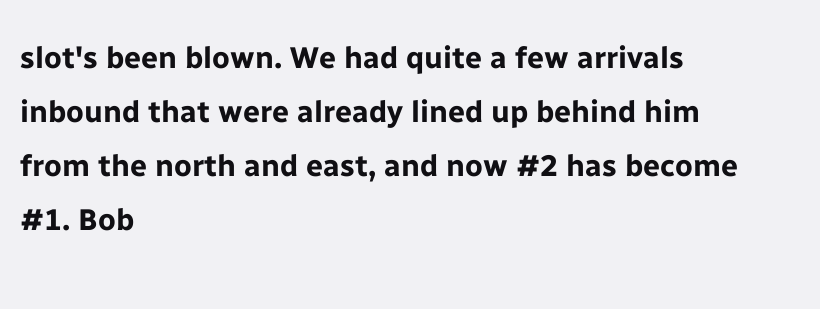slot's been blown. We had quite a few arrivals inbound that were already lined up behind him from the north and east, and now #2 has become #1. Bob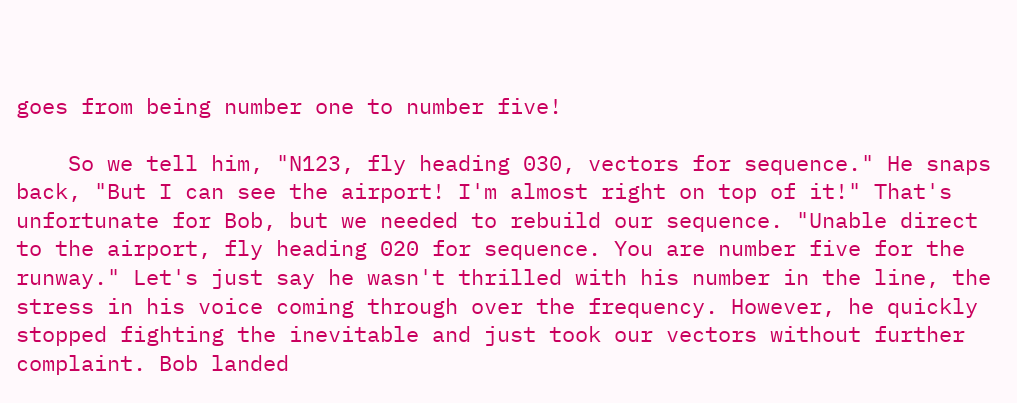goes from being number one to number five!

    So we tell him, "N123, fly heading 030, vectors for sequence." He snaps back, "But I can see the airport! I'm almost right on top of it!" That's unfortunate for Bob, but we needed to rebuild our sequence. "Unable direct to the airport, fly heading 020 for sequence. You are number five for the runway." Let's just say he wasn't thrilled with his number in the line, the stress in his voice coming through over the frequency. However, he quickly stopped fighting the inevitable and just took our vectors without further complaint. Bob landed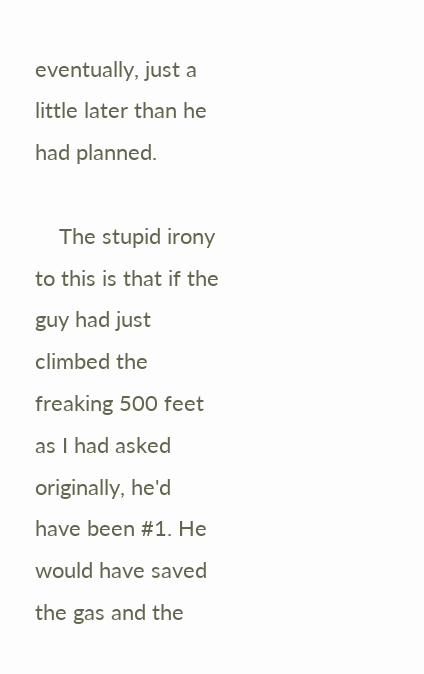eventually, just a little later than he had planned.

    The stupid irony to this is that if the guy had just climbed the freaking 500 feet as I had asked originally, he'd have been #1. He would have saved the gas and the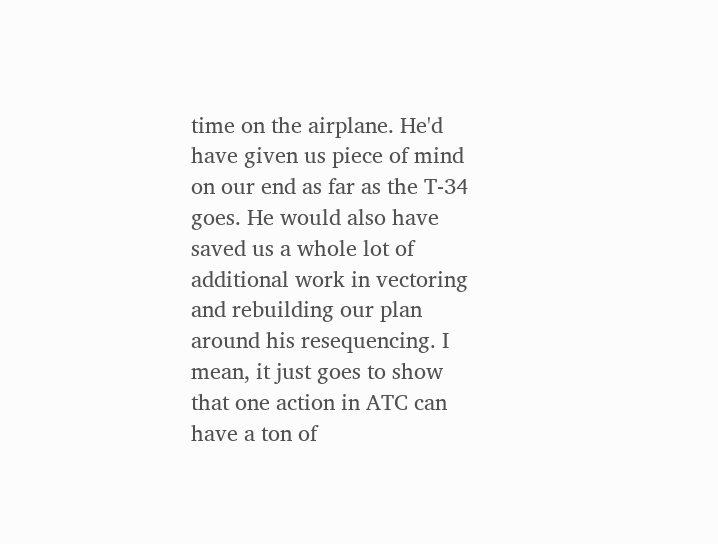time on the airplane. He'd have given us piece of mind on our end as far as the T-34 goes. He would also have saved us a whole lot of additional work in vectoring and rebuilding our plan around his resequencing. I mean, it just goes to show that one action in ATC can have a ton of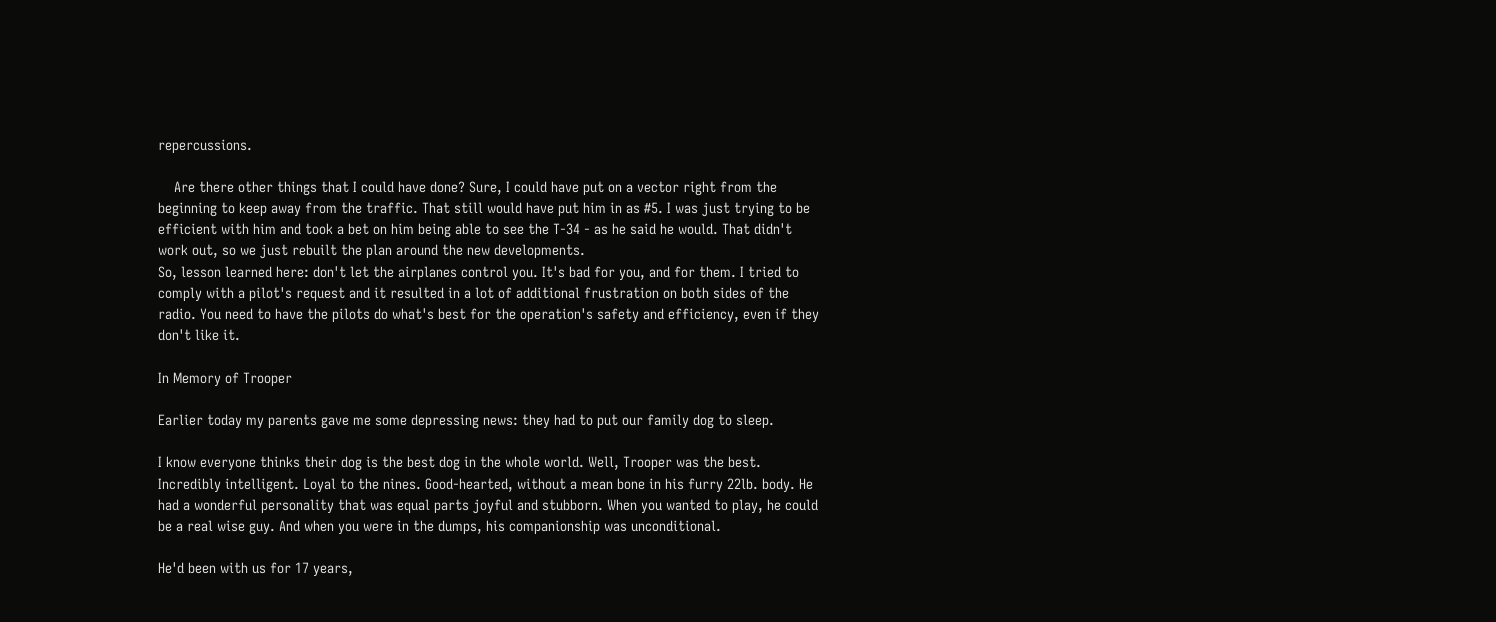repercussions.

    Are there other things that I could have done? Sure, I could have put on a vector right from the beginning to keep away from the traffic. That still would have put him in as #5. I was just trying to be efficient with him and took a bet on him being able to see the T-34 - as he said he would. That didn't work out, so we just rebuilt the plan around the new developments.
So, lesson learned here: don't let the airplanes control you. It's bad for you, and for them. I tried to comply with a pilot's request and it resulted in a lot of additional frustration on both sides of the radio. You need to have the pilots do what's best for the operation's safety and efficiency, even if they don't like it.

In Memory of Trooper

Earlier today my parents gave me some depressing news: they had to put our family dog to sleep.

I know everyone thinks their dog is the best dog in the whole world. Well, Trooper was the best. Incredibly intelligent. Loyal to the nines. Good-hearted, without a mean bone in his furry 22lb. body. He had a wonderful personality that was equal parts joyful and stubborn. When you wanted to play, he could be a real wise guy. And when you were in the dumps, his companionship was unconditional.

He'd been with us for 17 years,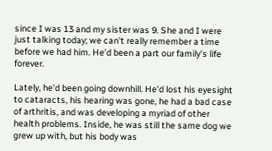since I was 13 and my sister was 9. She and I were just talking today; we can't really remember a time before we had him. He'd been a part our family's life forever.

Lately, he'd been going downhill. He'd lost his eyesight to cataracts, his hearing was gone, he had a bad case of arthritis, and was developing a myriad of other health problems. Inside, he was still the same dog we grew up with, but his body was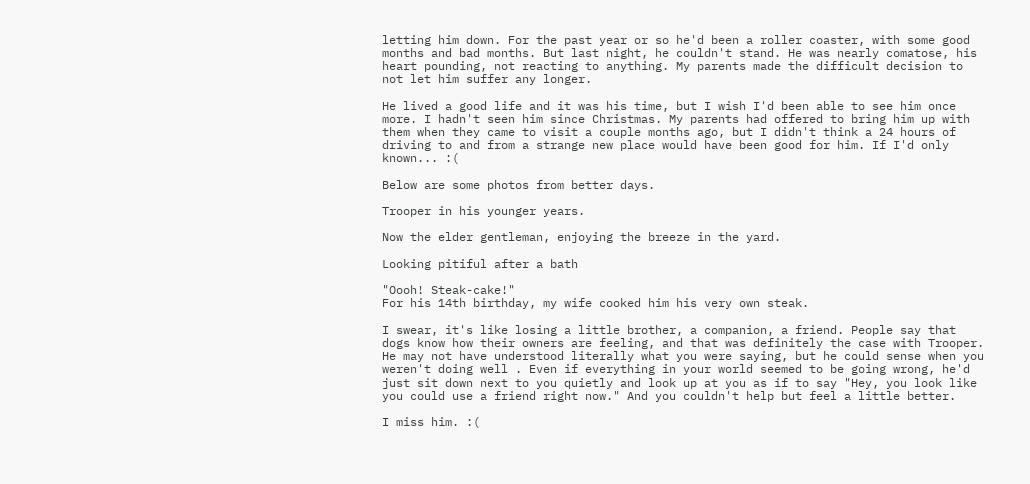letting him down. For the past year or so he'd been a roller coaster, with some good months and bad months. But last night, he couldn't stand. He was nearly comatose, his heart pounding, not reacting to anything. My parents made the difficult decision to not let him suffer any longer.

He lived a good life and it was his time, but I wish I'd been able to see him once more. I hadn't seen him since Christmas. My parents had offered to bring him up with them when they came to visit a couple months ago, but I didn't think a 24 hours of driving to and from a strange new place would have been good for him. If I'd only known... :(

Below are some photos from better days.

Trooper in his younger years.

Now the elder gentleman, enjoying the breeze in the yard.

Looking pitiful after a bath

"Oooh! Steak-cake!"
For his 14th birthday, my wife cooked him his very own steak.

I swear, it's like losing a little brother, a companion, a friend. People say that dogs know how their owners are feeling, and that was definitely the case with Trooper. He may not have understood literally what you were saying, but he could sense when you weren't doing well . Even if everything in your world seemed to be going wrong, he'd just sit down next to you quietly and look up at you as if to say "Hey, you look like you could use a friend right now." And you couldn't help but feel a little better.

I miss him. :(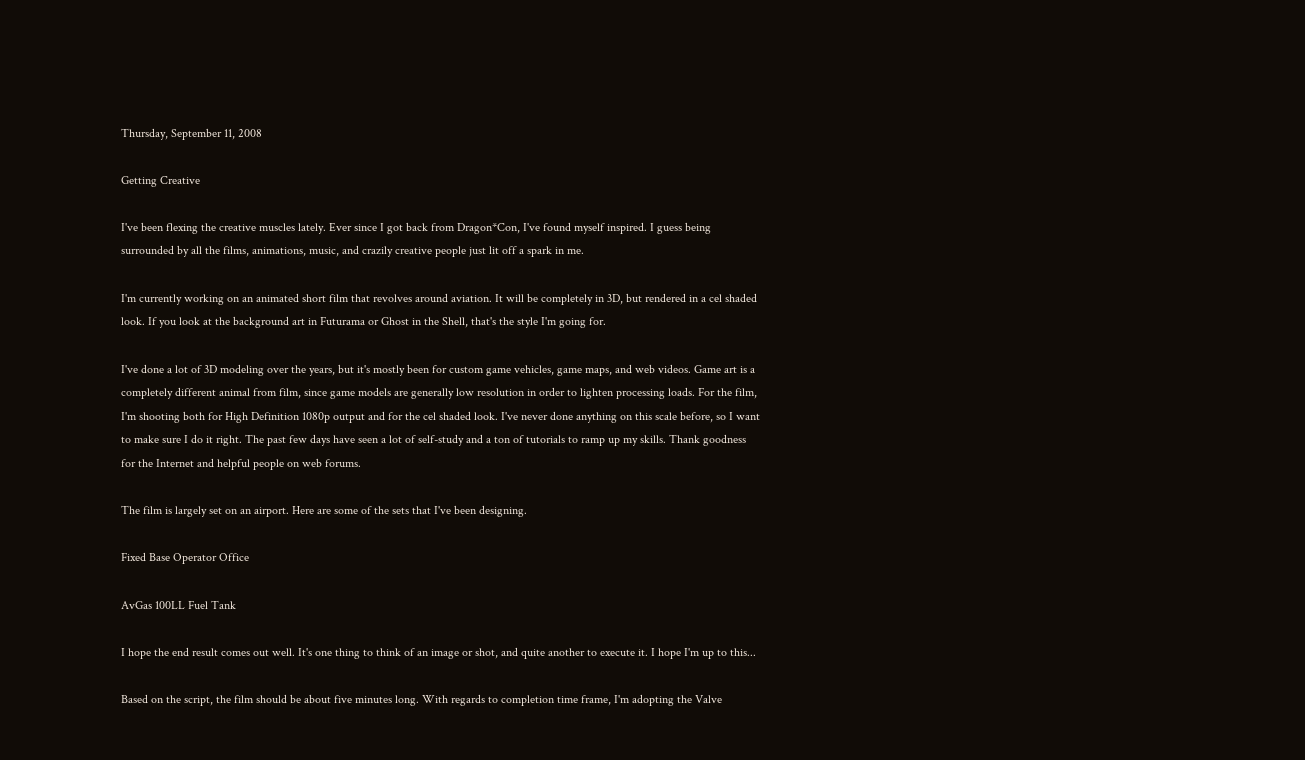Thursday, September 11, 2008

Getting Creative

I've been flexing the creative muscles lately. Ever since I got back from Dragon*Con, I've found myself inspired. I guess being surrounded by all the films, animations, music, and crazily creative people just lit off a spark in me.

I'm currently working on an animated short film that revolves around aviation. It will be completely in 3D, but rendered in a cel shaded look. If you look at the background art in Futurama or Ghost in the Shell, that's the style I'm going for.

I've done a lot of 3D modeling over the years, but it's mostly been for custom game vehicles, game maps, and web videos. Game art is a completely different animal from film, since game models are generally low resolution in order to lighten processing loads. For the film, I'm shooting both for High Definition 1080p output and for the cel shaded look. I've never done anything on this scale before, so I want to make sure I do it right. The past few days have seen a lot of self-study and a ton of tutorials to ramp up my skills. Thank goodness for the Internet and helpful people on web forums.

The film is largely set on an airport. Here are some of the sets that I've been designing.

Fixed Base Operator Office

AvGas 100LL Fuel Tank

I hope the end result comes out well. It's one thing to think of an image or shot, and quite another to execute it. I hope I'm up to this...

Based on the script, the film should be about five minutes long. With regards to completion time frame, I'm adopting the Valve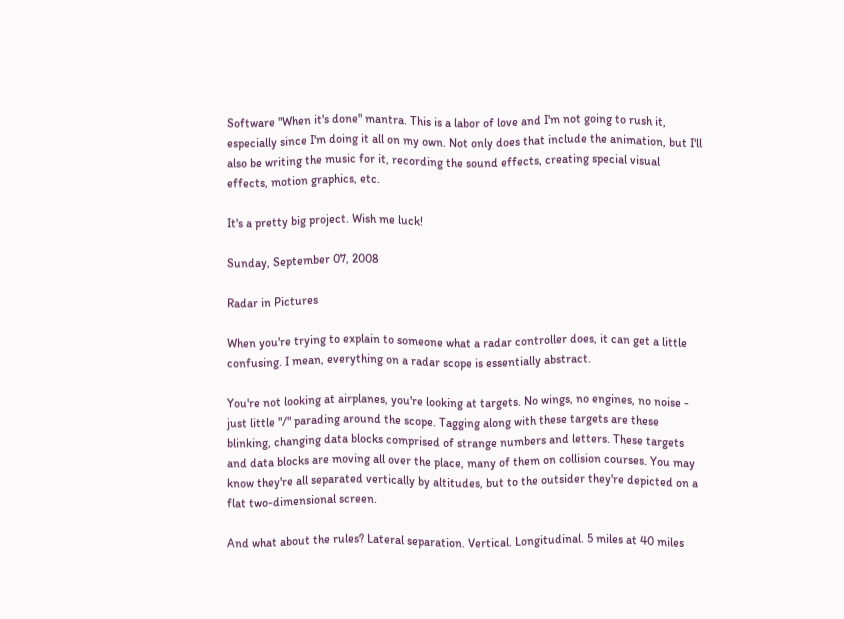Software "When it's done" mantra. This is a labor of love and I'm not going to rush it, especially since I'm doing it all on my own. Not only does that include the animation, but I'll also be writing the music for it, recording the sound effects, creating special visual effects, motion graphics, etc.

It's a pretty big project. Wish me luck!

Sunday, September 07, 2008

Radar in Pictures

When you're trying to explain to someone what a radar controller does, it can get a little confusing. I mean, everything on a radar scope is essentially abstract.

You're not looking at airplanes, you're looking at targets. No wings, no engines, no noise - just little "/" parading around the scope. Tagging along with these targets are these blinking, changing data blocks comprised of strange numbers and letters. These targets and data blocks are moving all over the place, many of them on collision courses. You may know they're all separated vertically by altitudes, but to the outsider they're depicted on a flat two-dimensional screen.

And what about the rules? Lateral separation. Vertical. Longitudinal. 5 miles at 40 miles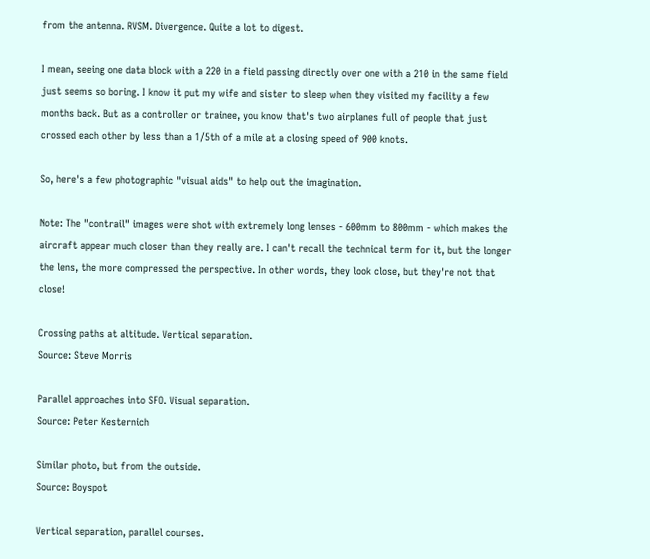from the antenna. RVSM. Divergence. Quite a lot to digest.

I mean, seeing one data block with a 220 in a field passing directly over one with a 210 in the same field just seems so boring. I know it put my wife and sister to sleep when they visited my facility a few months back. But as a controller or trainee, you know that's two airplanes full of people that just crossed each other by less than a 1/5th of a mile at a closing speed of 900 knots.

So, here's a few photographic "visual aids" to help out the imagination.

Note: The "contrail" images were shot with extremely long lenses - 600mm to 800mm - which makes the aircraft appear much closer than they really are. I can't recall the technical term for it, but the longer the lens, the more compressed the perspective. In other words, they look close, but they're not that close!

Crossing paths at altitude. Vertical separation.
Source: Steve Morris

Parallel approaches into SFO. Visual separation.
Source: Peter Kesternich

Similar photo, but from the outside.
Source: Boyspot

Vertical separation, parallel courses.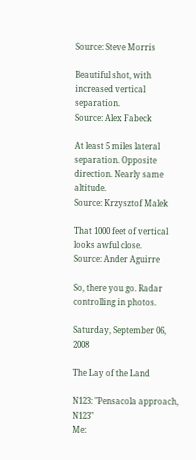Source: Steve Morris

Beautiful shot, with increased vertical separation.
Source: Alex Fabeck

At least 5 miles lateral separation. Opposite direction. Nearly same altitude.
Source: Krzysztof Malek

That 1000 feet of vertical looks awful close.
Source: Ander Aguirre

So, there you go. Radar controlling in photos.

Saturday, September 06, 2008

The Lay of the Land

N123: "Pensacola approach, N123"
Me: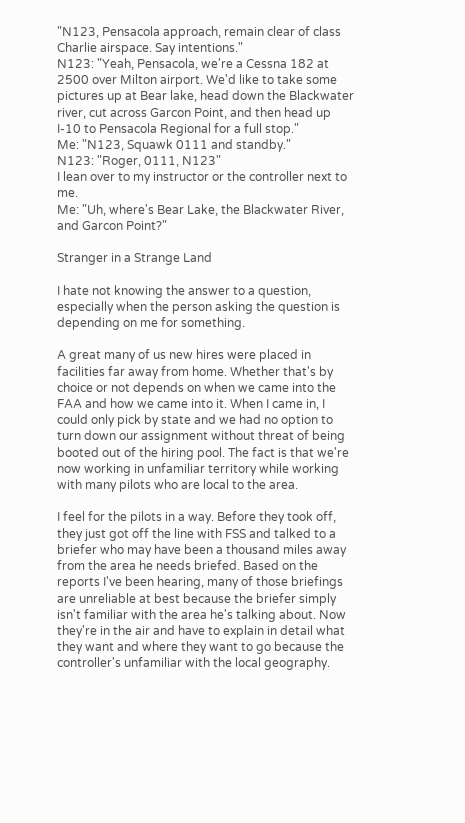"N123, Pensacola approach, remain clear of class Charlie airspace. Say intentions."
N123: "Yeah, Pensacola, we're a Cessna 182 at 2500 over Milton airport. We'd like to take some pictures up at Bear lake, head down the Blackwater river, cut across Garcon Point, and then head up I-10 to Pensacola Regional for a full stop."
Me: "N123, Squawk 0111 and standby."
N123: "Roger, 0111, N123"
I lean over to my instructor or the controller next to me.
Me: "Uh, where's Bear Lake, the Blackwater River, and Garcon Point?"

Stranger in a Strange Land

I hate not knowing the answer to a question, especially when the person asking the question is depending on me for something.

A great many of us new hires were placed in facilities far away from home. Whether that's by choice or not depends on when we came into the FAA and how we came into it. When I came in, I could only pick by state and we had no option to turn down our assignment without threat of being booted out of the hiring pool. The fact is that we're now working in unfamiliar territory while working with many pilots who are local to the area.

I feel for the pilots in a way. Before they took off, they just got off the line with FSS and talked to a briefer who may have been a thousand miles away from the area he needs briefed. Based on the reports I've been hearing, many of those briefings are unreliable at best because the briefer simply isn't familiar with the area he's talking about. Now they're in the air and have to explain in detail what they want and where they want to go because the controller's unfamiliar with the local geography.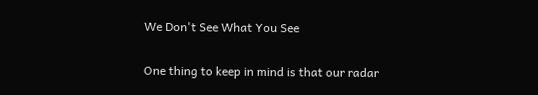We Don't See What You See

One thing to keep in mind is that our radar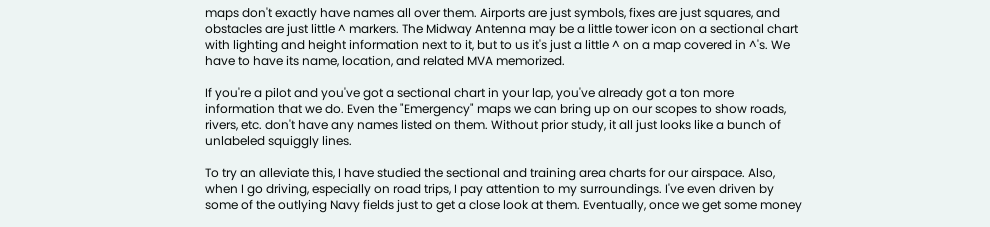maps don't exactly have names all over them. Airports are just symbols, fixes are just squares, and obstacles are just little ^ markers. The Midway Antenna may be a little tower icon on a sectional chart with lighting and height information next to it, but to us it's just a little ^ on a map covered in ^'s. We have to have its name, location, and related MVA memorized.

If you're a pilot and you've got a sectional chart in your lap, you've already got a ton more information that we do. Even the "Emergency" maps we can bring up on our scopes to show roads, rivers, etc. don't have any names listed on them. Without prior study, it all just looks like a bunch of unlabeled squiggly lines.

To try an alleviate this, I have studied the sectional and training area charts for our airspace. Also, when I go driving, especially on road trips, I pay attention to my surroundings. I've even driven by some of the outlying Navy fields just to get a close look at them. Eventually, once we get some money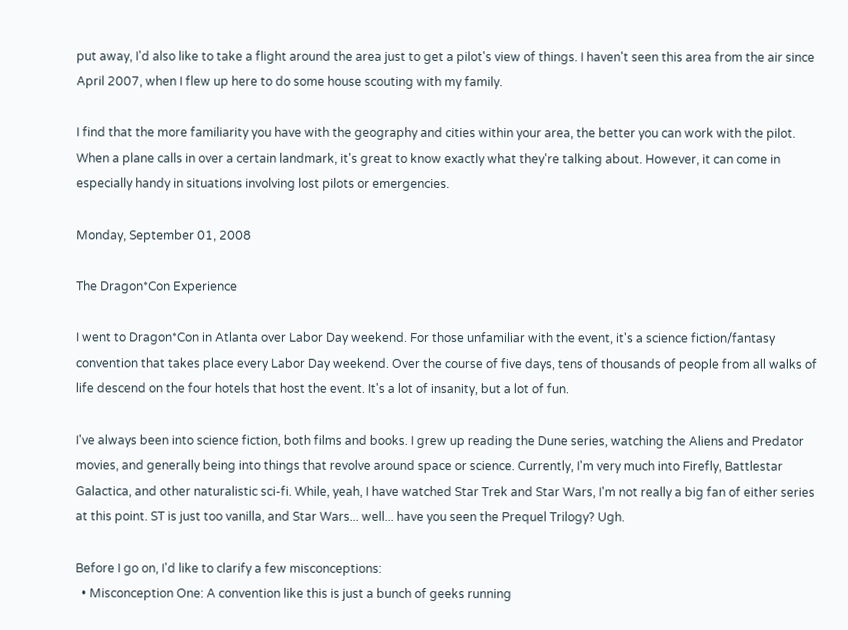put away, I'd also like to take a flight around the area just to get a pilot's view of things. I haven't seen this area from the air since April 2007, when I flew up here to do some house scouting with my family.

I find that the more familiarity you have with the geography and cities within your area, the better you can work with the pilot. When a plane calls in over a certain landmark, it's great to know exactly what they're talking about. However, it can come in especially handy in situations involving lost pilots or emergencies.

Monday, September 01, 2008

The Dragon*Con Experience

I went to Dragon*Con in Atlanta over Labor Day weekend. For those unfamiliar with the event, it's a science fiction/fantasy convention that takes place every Labor Day weekend. Over the course of five days, tens of thousands of people from all walks of life descend on the four hotels that host the event. It's a lot of insanity, but a lot of fun.

I've always been into science fiction, both films and books. I grew up reading the Dune series, watching the Aliens and Predator movies, and generally being into things that revolve around space or science. Currently, I'm very much into Firefly, Battlestar Galactica, and other naturalistic sci-fi. While, yeah, I have watched Star Trek and Star Wars, I'm not really a big fan of either series at this point. ST is just too vanilla, and Star Wars... well... have you seen the Prequel Trilogy? Ugh.

Before I go on, I'd like to clarify a few misconceptions:
  • Misconception One: A convention like this is just a bunch of geeks running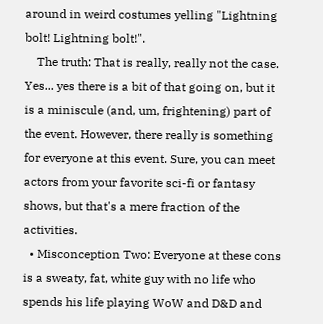around in weird costumes yelling "Lightning bolt! Lightning bolt!".
    The truth: That is really, really not the case. Yes... yes there is a bit of that going on, but it is a miniscule (and, um, frightening) part of the event. However, there really is something for everyone at this event. Sure, you can meet actors from your favorite sci-fi or fantasy shows, but that's a mere fraction of the activities.
  • Misconception Two: Everyone at these cons is a sweaty, fat, white guy with no life who spends his life playing WoW and D&D and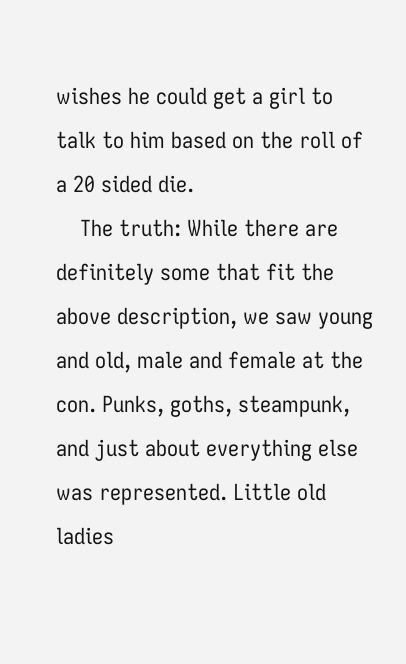wishes he could get a girl to talk to him based on the roll of a 20 sided die.
    The truth: While there are definitely some that fit the above description, we saw young and old, male and female at the con. Punks, goths, steampunk, and just about everything else was represented. Little old ladies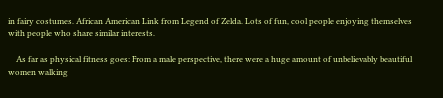in fairy costumes. African American Link from Legend of Zelda. Lots of fun, cool people enjoying themselves with people who share similar interests.

    As far as physical fitness goes: From a male perspective, there were a huge amount of unbelievably beautiful women walking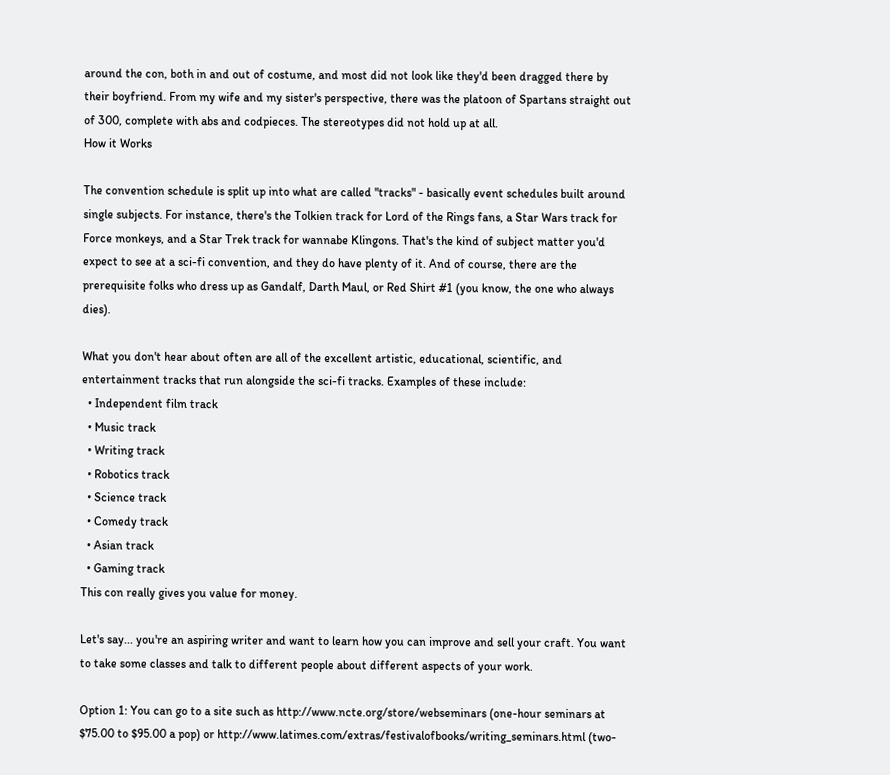around the con, both in and out of costume, and most did not look like they'd been dragged there by their boyfriend. From my wife and my sister's perspective, there was the platoon of Spartans straight out of 300, complete with abs and codpieces. The stereotypes did not hold up at all.
How it Works

The convention schedule is split up into what are called "tracks" - basically event schedules built around single subjects. For instance, there's the Tolkien track for Lord of the Rings fans, a Star Wars track for Force monkeys, and a Star Trek track for wannabe Klingons. That's the kind of subject matter you'd expect to see at a sci-fi convention, and they do have plenty of it. And of course, there are the prerequisite folks who dress up as Gandalf, Darth Maul, or Red Shirt #1 (you know, the one who always dies).

What you don't hear about often are all of the excellent artistic, educational, scientific, and entertainment tracks that run alongside the sci-fi tracks. Examples of these include:
  • Independent film track
  • Music track
  • Writing track
  • Robotics track
  • Science track
  • Comedy track
  • Asian track
  • Gaming track
This con really gives you value for money.

Let's say... you're an aspiring writer and want to learn how you can improve and sell your craft. You want to take some classes and talk to different people about different aspects of your work.

Option 1: You can go to a site such as http://www.ncte.org/store/webseminars (one-hour seminars at $75.00 to $95.00 a pop) or http://www.latimes.com/extras/festivalofbooks/writing_seminars.html (two-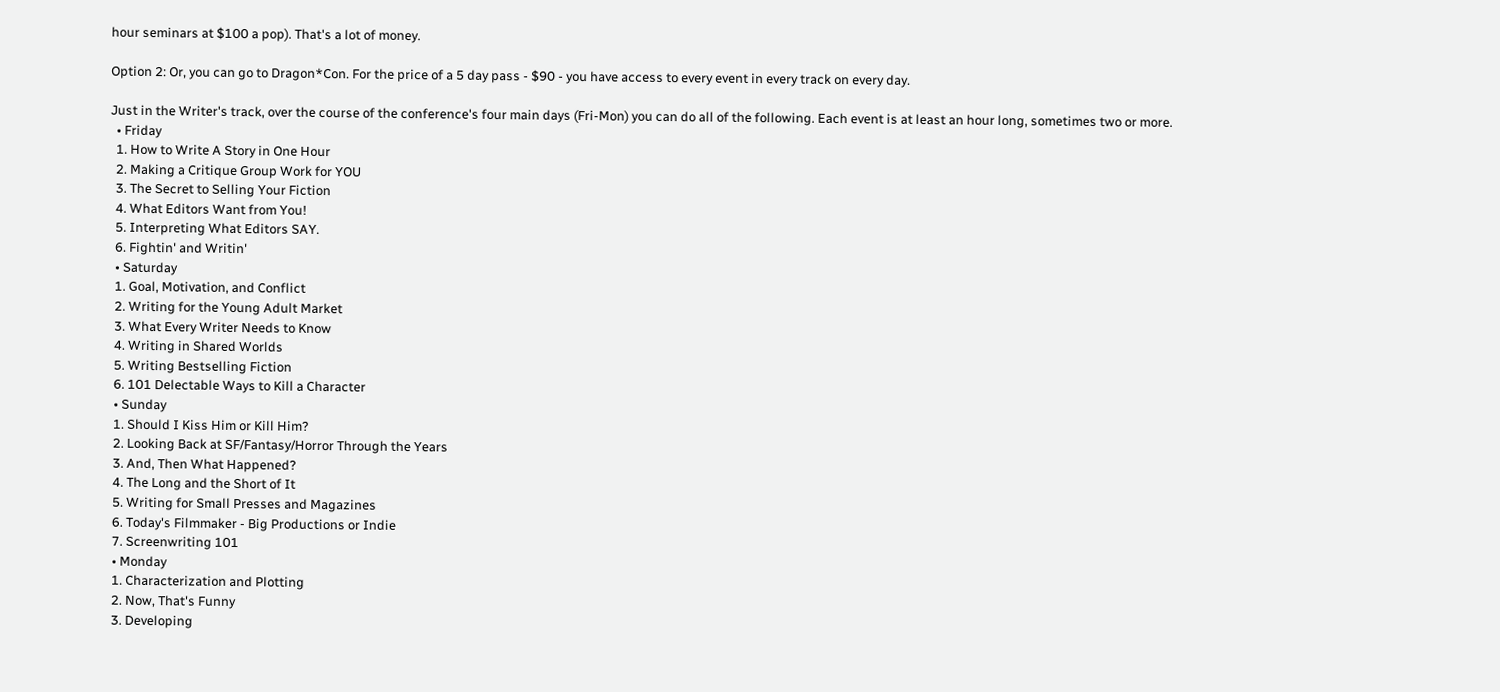hour seminars at $100 a pop). That's a lot of money.

Option 2: Or, you can go to Dragon*Con. For the price of a 5 day pass - $90 - you have access to every event in every track on every day.

Just in the Writer's track, over the course of the conference's four main days (Fri-Mon) you can do all of the following. Each event is at least an hour long, sometimes two or more.
  • Friday
  1. How to Write A Story in One Hour
  2. Making a Critique Group Work for YOU
  3. The Secret to Selling Your Fiction
  4. What Editors Want from You!
  5. Interpreting What Editors SAY.
  6. Fightin' and Writin'
  • Saturday
  1. Goal, Motivation, and Conflict
  2. Writing for the Young Adult Market
  3. What Every Writer Needs to Know
  4. Writing in Shared Worlds
  5. Writing Bestselling Fiction
  6. 101 Delectable Ways to Kill a Character
  • Sunday
  1. Should I Kiss Him or Kill Him?
  2. Looking Back at SF/Fantasy/Horror Through the Years
  3. And, Then What Happened?
  4. The Long and the Short of It
  5. Writing for Small Presses and Magazines
  6. Today's Filmmaker - Big Productions or Indie
  7. Screenwriting 101
  • Monday
  1. Characterization and Plotting
  2. Now, That's Funny
  3. Developing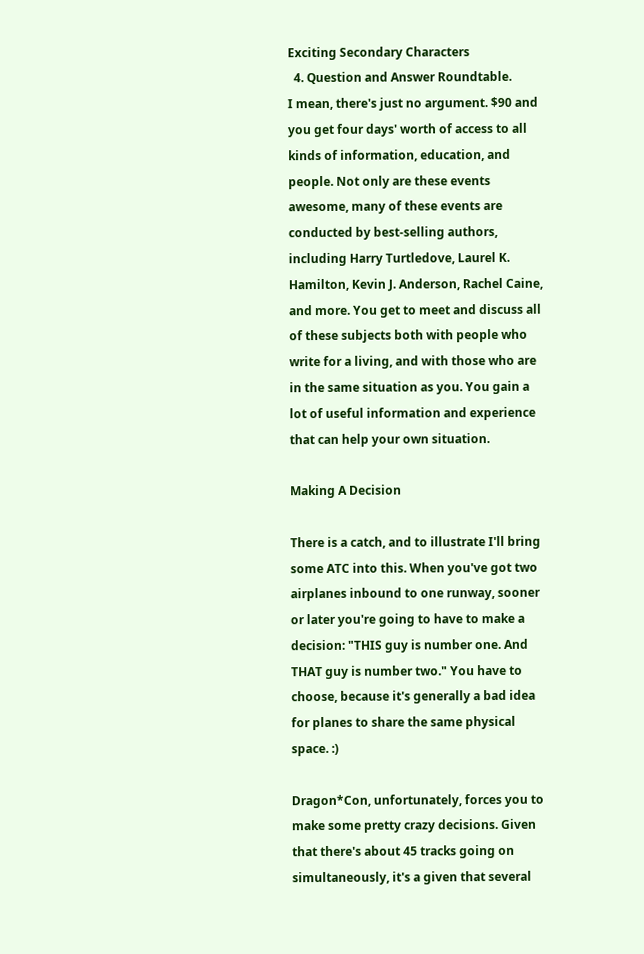Exciting Secondary Characters
  4. Question and Answer Roundtable.
I mean, there's just no argument. $90 and you get four days' worth of access to all kinds of information, education, and people. Not only are these events awesome, many of these events are conducted by best-selling authors, including Harry Turtledove, Laurel K. Hamilton, Kevin J. Anderson, Rachel Caine, and more. You get to meet and discuss all of these subjects both with people who write for a living, and with those who are in the same situation as you. You gain a lot of useful information and experience that can help your own situation.

Making A Decision

There is a catch, and to illustrate I'll bring some ATC into this. When you've got two airplanes inbound to one runway, sooner or later you're going to have to make a decision: "THIS guy is number one. And THAT guy is number two." You have to choose, because it's generally a bad idea for planes to share the same physical space. :)

Dragon*Con, unfortunately, forces you to make some pretty crazy decisions. Given that there's about 45 tracks going on simultaneously, it's a given that several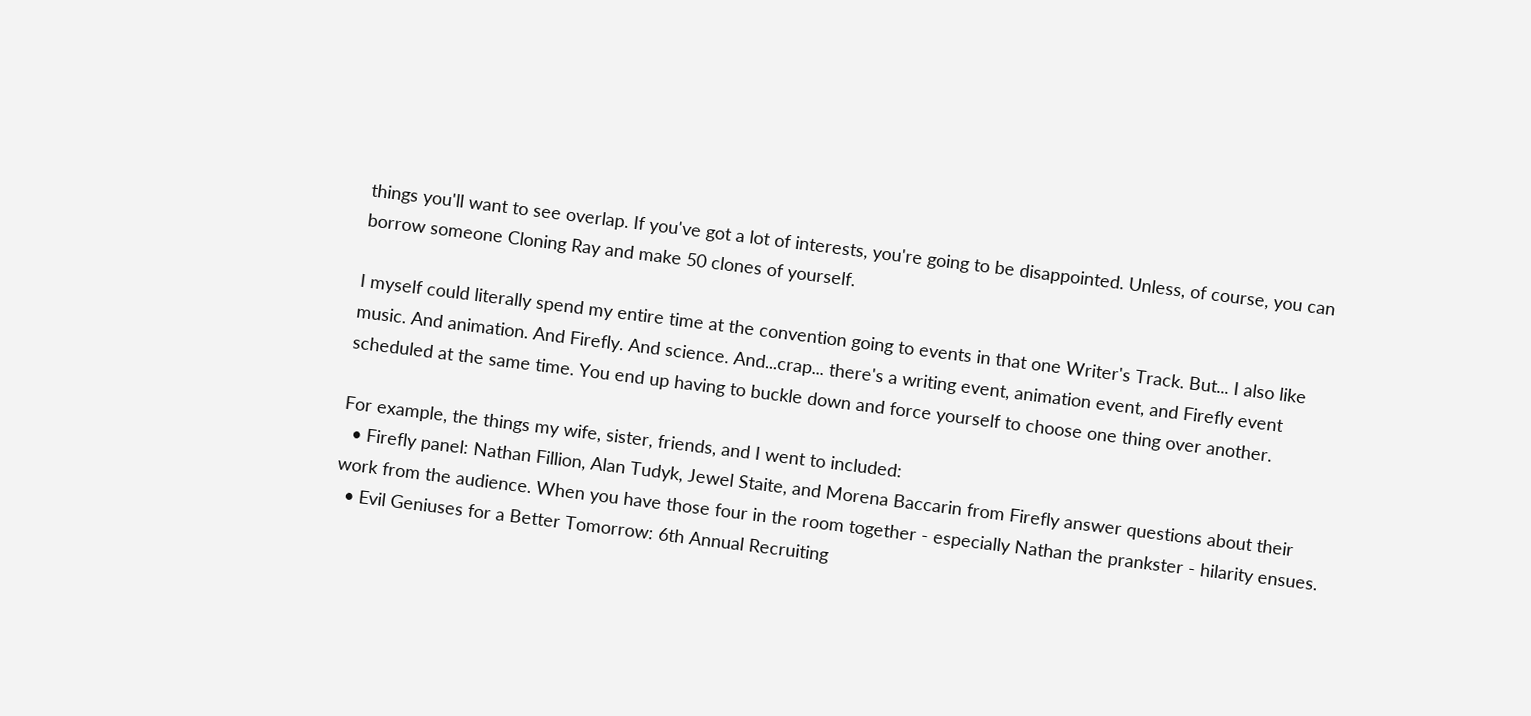things you'll want to see overlap. If you've got a lot of interests, you're going to be disappointed. Unless, of course, you can borrow someone Cloning Ray and make 50 clones of yourself.

I myself could literally spend my entire time at the convention going to events in that one Writer's Track. But... I also like music. And animation. And Firefly. And science. And...crap... there's a writing event, animation event, and Firefly event scheduled at the same time. You end up having to buckle down and force yourself to choose one thing over another.

For example, the things my wife, sister, friends, and I went to included:
  • Firefly panel: Nathan Fillion, Alan Tudyk, Jewel Staite, and Morena Baccarin from Firefly answer questions about their work from the audience. When you have those four in the room together - especially Nathan the prankster - hilarity ensues.
  • Evil Geniuses for a Better Tomorrow: 6th Annual Recruiting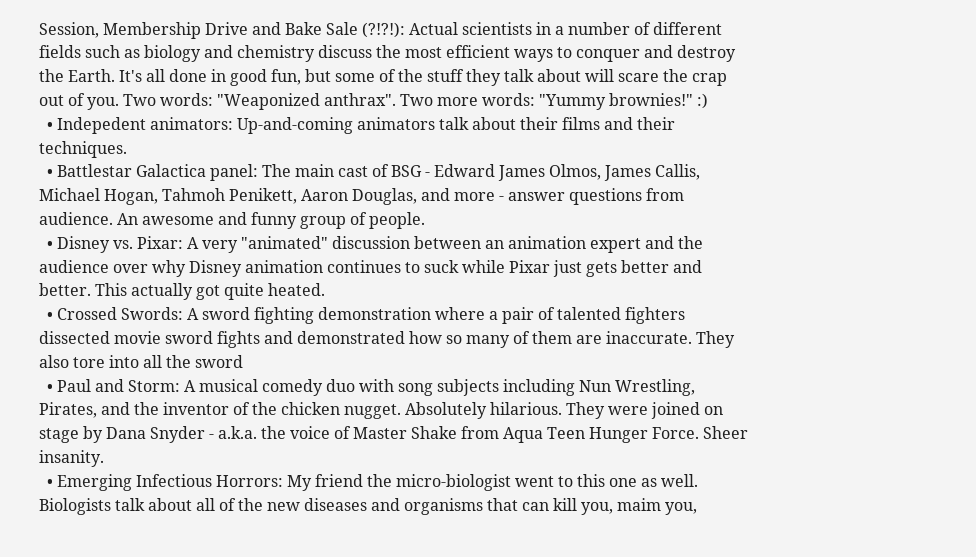Session, Membership Drive and Bake Sale (?!?!): Actual scientists in a number of different fields such as biology and chemistry discuss the most efficient ways to conquer and destroy the Earth. It's all done in good fun, but some of the stuff they talk about will scare the crap out of you. Two words: "Weaponized anthrax". Two more words: "Yummy brownies!" :)
  • Indepedent animators: Up-and-coming animators talk about their films and their techniques.
  • Battlestar Galactica panel: The main cast of BSG - Edward James Olmos, James Callis, Michael Hogan, Tahmoh Penikett, Aaron Douglas, and more - answer questions from audience. An awesome and funny group of people.
  • Disney vs. Pixar: A very "animated" discussion between an animation expert and the audience over why Disney animation continues to suck while Pixar just gets better and better. This actually got quite heated.
  • Crossed Swords: A sword fighting demonstration where a pair of talented fighters dissected movie sword fights and demonstrated how so many of them are inaccurate. They also tore into all the sword
  • Paul and Storm: A musical comedy duo with song subjects including Nun Wrestling, Pirates, and the inventor of the chicken nugget. Absolutely hilarious. They were joined on stage by Dana Snyder - a.k.a. the voice of Master Shake from Aqua Teen Hunger Force. Sheer insanity.
  • Emerging Infectious Horrors: My friend the micro-biologist went to this one as well. Biologists talk about all of the new diseases and organisms that can kill you, maim you,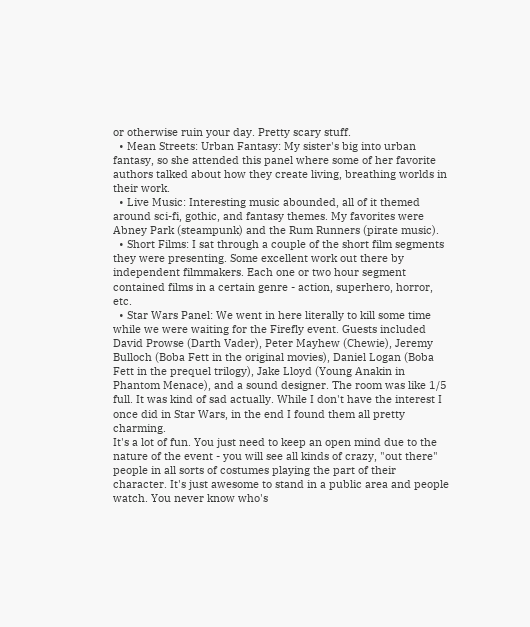or otherwise ruin your day. Pretty scary stuff.
  • Mean Streets: Urban Fantasy: My sister's big into urban fantasy, so she attended this panel where some of her favorite authors talked about how they create living, breathing worlds in their work.
  • Live Music: Interesting music abounded, all of it themed around sci-fi, gothic, and fantasy themes. My favorites were Abney Park (steampunk) and the Rum Runners (pirate music).
  • Short Films: I sat through a couple of the short film segments they were presenting. Some excellent work out there by independent filmmakers. Each one or two hour segment contained films in a certain genre - action, superhero, horror, etc.
  • Star Wars Panel: We went in here literally to kill some time while we were waiting for the Firefly event. Guests included David Prowse (Darth Vader), Peter Mayhew (Chewie), Jeremy Bulloch (Boba Fett in the original movies), Daniel Logan (Boba Fett in the prequel trilogy), Jake Lloyd (Young Anakin in Phantom Menace), and a sound designer. The room was like 1/5 full. It was kind of sad actually. While I don't have the interest I once did in Star Wars, in the end I found them all pretty charming.
It's a lot of fun. You just need to keep an open mind due to the nature of the event - you will see all kinds of crazy, "out there" people in all sorts of costumes playing the part of their character. It's just awesome to stand in a public area and people watch. You never know who's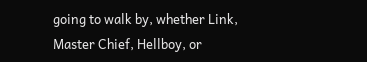going to walk by, whether Link, Master Chief, Hellboy, or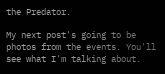the Predator.

My next post's going to be photos from the events. You'll see what I'm talking about.